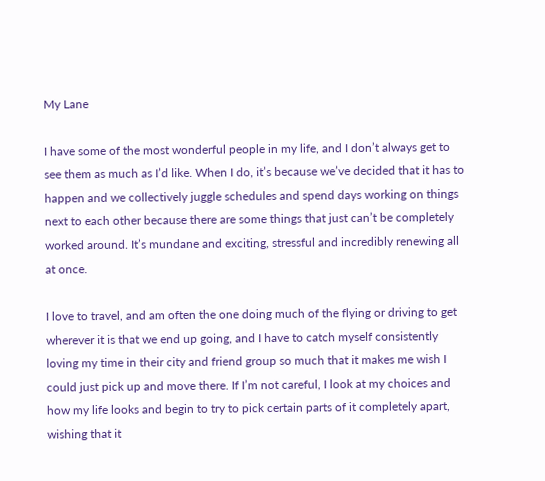My Lane

I have some of the most wonderful people in my life, and I don’t always get to see them as much as I’d like. When I do, it’s because we’ve decided that it has to happen and we collectively juggle schedules and spend days working on things next to each other because there are some things that just can’t be completely worked around. It’s mundane and exciting, stressful and incredibly renewing all at once.

I love to travel, and am often the one doing much of the flying or driving to get wherever it is that we end up going, and I have to catch myself consistently loving my time in their city and friend group so much that it makes me wish I could just pick up and move there. If I’m not careful, I look at my choices and how my life looks and begin to try to pick certain parts of it completely apart, wishing that it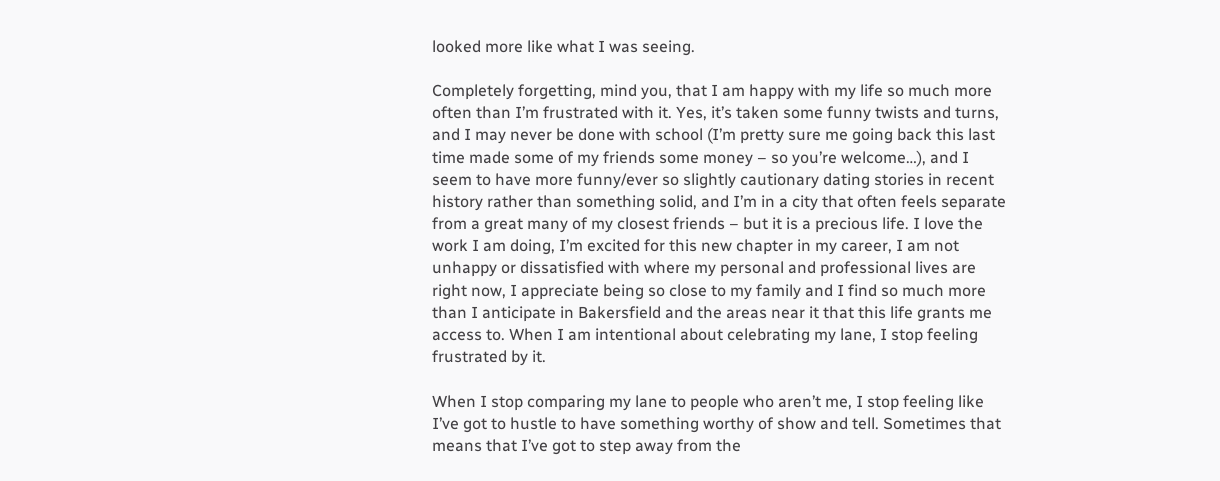looked more like what I was seeing.

Completely forgetting, mind you, that I am happy with my life so much more often than I’m frustrated with it. Yes, it’s taken some funny twists and turns, and I may never be done with school (I’m pretty sure me going back this last time made some of my friends some money – so you’re welcome…), and I seem to have more funny/ever so slightly cautionary dating stories in recent history rather than something solid, and I’m in a city that often feels separate from a great many of my closest friends – but it is a precious life. I love the work I am doing, I’m excited for this new chapter in my career, I am not unhappy or dissatisfied with where my personal and professional lives are right now, I appreciate being so close to my family and I find so much more than I anticipate in Bakersfield and the areas near it that this life grants me access to. When I am intentional about celebrating my lane, I stop feeling frustrated by it.

When I stop comparing my lane to people who aren’t me, I stop feeling like I’ve got to hustle to have something worthy of show and tell. Sometimes that means that I’ve got to step away from the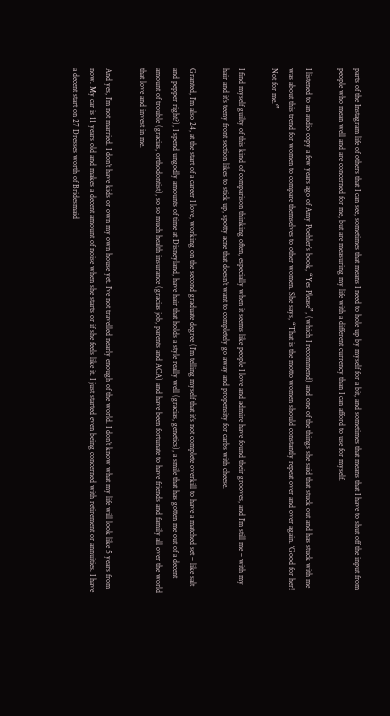parts of the Instagram life of others that I can see, sometimes that means I need to hole up by myself for a bit, and sometimes that means that I have to shut off the input from people who mean well and are concerned for me, but are measuring my life with a different currency than I can afford to use for myself.

I listened to an audio copy a few years ago of Amy Poehler’s book, “Yes Please”, (which I recommend) and one of the things she said that stuck out and has stuck with me was about this trend for women to compare themselves to other women. She says, “That is the motto women should constantly repeat over and over again. ‘Good for her! Not for me.'”

I find myself guilty of this kind of comparison thinking often, especially when it seems like people I love and admire have found their grooves, and I’m still me – with my hair and it’s teeny front section likes to stick up, spotty acne that doesn’t want to completely go away and propensity for carbs with cheese.

Granted, I’m also 24, at the start of a career I love, working on the second graduate degree (I’m telling myself that it’s not complete overkill to have a matched set – like salt and pepper right?), I spend ungodly amounts of time at Disneyland, have hair that holds a style really well (gracias, genetics), a smile that has gotten me out of a decent amount of trouble (gracias, orthodontist), so so much health insurance (gracias job, parents and ACA) and have been fortunate to have friends and family all over the world that love and invest in me.

And yes, I’m not married. I don’t have kids or own my own house yet. I’ve not travelled nearly enough of the world. I don’t know what my life will look like 5 years from now. My car is 11 years old and makes a decent amount of noise when she starts or if she feels like it. I just started even being concerned with retirement or annuities. I have a decent start on 27 Dresses worth of Bridesmaid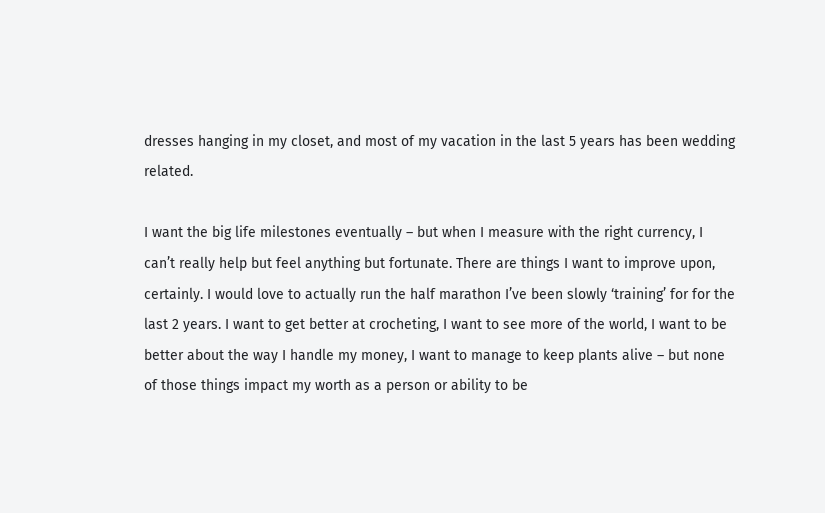dresses hanging in my closet, and most of my vacation in the last 5 years has been wedding related.

I want the big life milestones eventually – but when I measure with the right currency, I can’t really help but feel anything but fortunate. There are things I want to improve upon, certainly. I would love to actually run the half marathon I’ve been slowly ‘training’ for for the last 2 years. I want to get better at crocheting, I want to see more of the world, I want to be better about the way I handle my money, I want to manage to keep plants alive – but none of those things impact my worth as a person or ability to be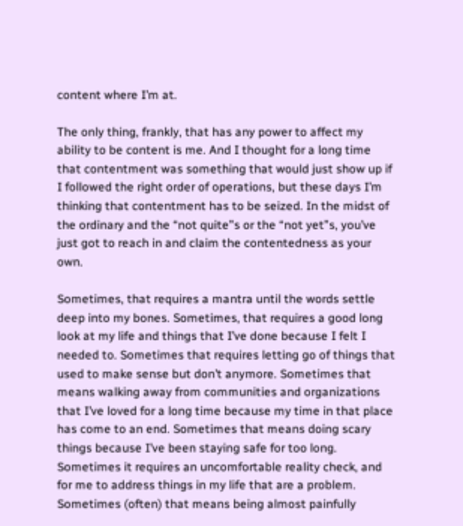content where I’m at.

The only thing, frankly, that has any power to affect my ability to be content is me. And I thought for a long time that contentment was something that would just show up if I followed the right order of operations, but these days I’m thinking that contentment has to be seized. In the midst of the ordinary and the “not quite”s or the “not yet”s, you’ve just got to reach in and claim the contentedness as your own.

Sometimes, that requires a mantra until the words settle deep into my bones. Sometimes, that requires a good long look at my life and things that I’ve done because I felt I needed to. Sometimes that requires letting go of things that used to make sense but don’t anymore. Sometimes that means walking away from communities and organizations that I’ve loved for a long time because my time in that place has come to an end. Sometimes that means doing scary things because I’ve been staying safe for too long. Sometimes it requires an uncomfortable reality check, and for me to address things in my life that are a problem. Sometimes (often) that means being almost painfully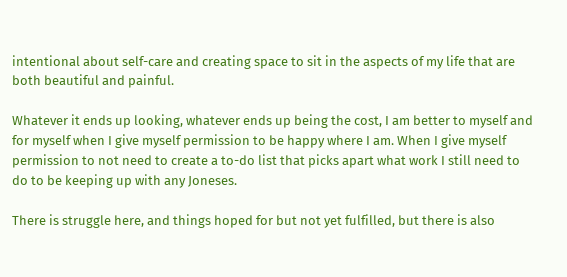intentional about self-care and creating space to sit in the aspects of my life that are both beautiful and painful.

Whatever it ends up looking, whatever ends up being the cost, I am better to myself and for myself when I give myself permission to be happy where I am. When I give myself permission to not need to create a to-do list that picks apart what work I still need to do to be keeping up with any Joneses.

There is struggle here, and things hoped for but not yet fulfilled, but there is also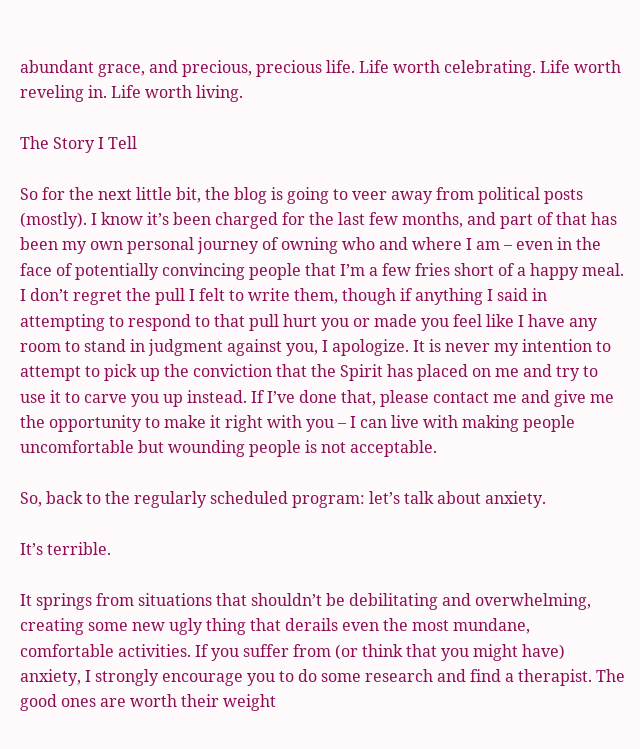abundant grace, and precious, precious life. Life worth celebrating. Life worth reveling in. Life worth living.

The Story I Tell

So for the next little bit, the blog is going to veer away from political posts (mostly). I know it’s been charged for the last few months, and part of that has been my own personal journey of owning who and where I am – even in the face of potentially convincing people that I’m a few fries short of a happy meal. I don’t regret the pull I felt to write them, though if anything I said in attempting to respond to that pull hurt you or made you feel like I have any room to stand in judgment against you, I apologize. It is never my intention to attempt to pick up the conviction that the Spirit has placed on me and try to use it to carve you up instead. If I’ve done that, please contact me and give me the opportunity to make it right with you – I can live with making people uncomfortable but wounding people is not acceptable.

So, back to the regularly scheduled program: let’s talk about anxiety.

It’s terrible.

It springs from situations that shouldn’t be debilitating and overwhelming, creating some new ugly thing that derails even the most mundane, comfortable activities. If you suffer from (or think that you might have) anxiety, I strongly encourage you to do some research and find a therapist. The good ones are worth their weight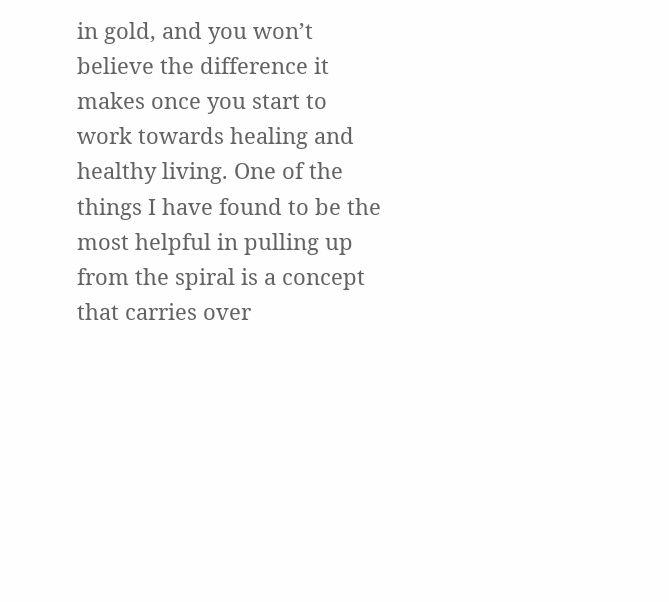in gold, and you won’t believe the difference it makes once you start to work towards healing and healthy living. One of the things I have found to be the most helpful in pulling up from the spiral is a concept that carries over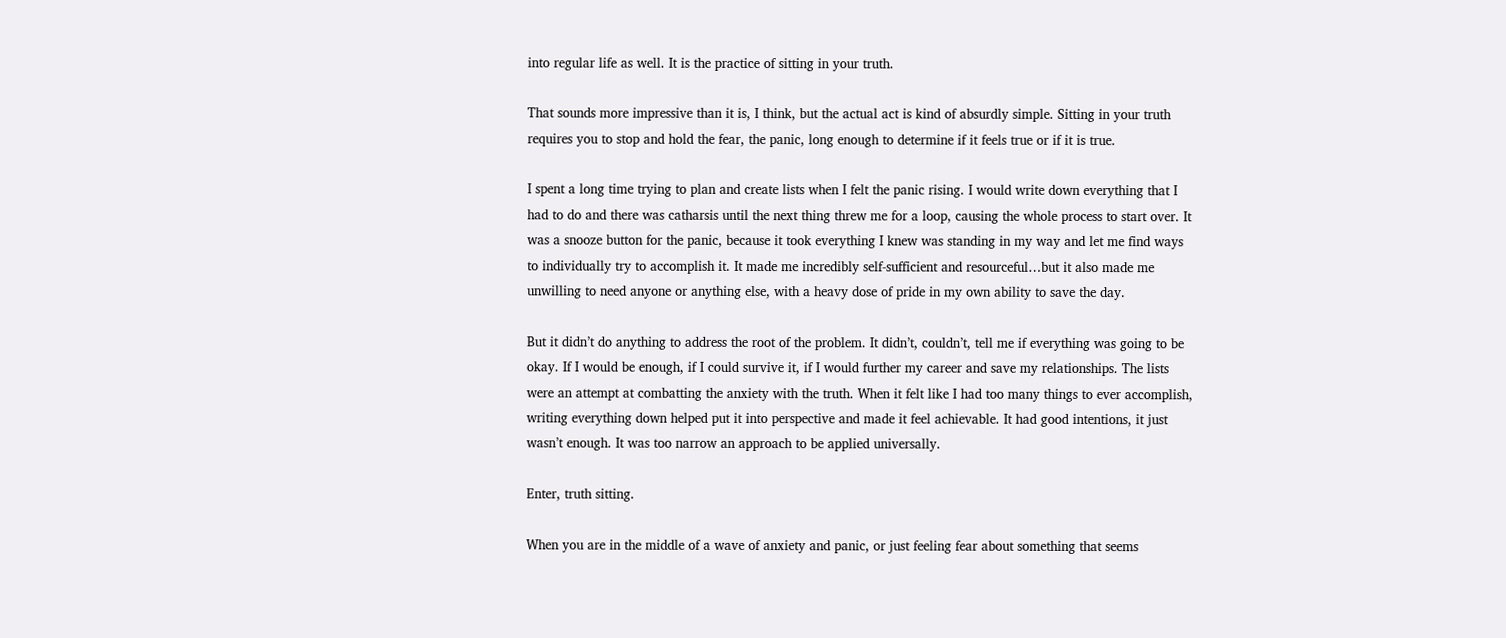into regular life as well. It is the practice of sitting in your truth.

That sounds more impressive than it is, I think, but the actual act is kind of absurdly simple. Sitting in your truth requires you to stop and hold the fear, the panic, long enough to determine if it feels true or if it is true.

I spent a long time trying to plan and create lists when I felt the panic rising. I would write down everything that I had to do and there was catharsis until the next thing threw me for a loop, causing the whole process to start over. It was a snooze button for the panic, because it took everything I knew was standing in my way and let me find ways to individually try to accomplish it. It made me incredibly self-sufficient and resourceful…but it also made me unwilling to need anyone or anything else, with a heavy dose of pride in my own ability to save the day.

But it didn’t do anything to address the root of the problem. It didn’t, couldn’t, tell me if everything was going to be okay. If I would be enough, if I could survive it, if I would further my career and save my relationships. The lists were an attempt at combatting the anxiety with the truth. When it felt like I had too many things to ever accomplish, writing everything down helped put it into perspective and made it feel achievable. It had good intentions, it just wasn’t enough. It was too narrow an approach to be applied universally.

Enter, truth sitting.

When you are in the middle of a wave of anxiety and panic, or just feeling fear about something that seems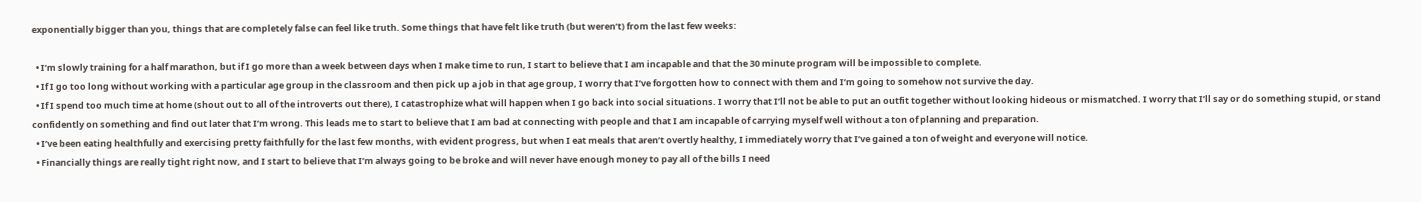exponentially bigger than you, things that are completely false can feel like truth. Some things that have felt like truth (but weren’t) from the last few weeks:

  • I’m slowly training for a half marathon, but if I go more than a week between days when I make time to run, I start to believe that I am incapable and that the 30 minute program will be impossible to complete.
  • If I go too long without working with a particular age group in the classroom and then pick up a job in that age group, I worry that I’ve forgotten how to connect with them and I’m going to somehow not survive the day.
  • If I spend too much time at home (shout out to all of the introverts out there), I catastrophize what will happen when I go back into social situations. I worry that I’ll not be able to put an outfit together without looking hideous or mismatched. I worry that I’ll say or do something stupid, or stand confidently on something and find out later that I’m wrong. This leads me to start to believe that I am bad at connecting with people and that I am incapable of carrying myself well without a ton of planning and preparation.
  • I’ve been eating healthfully and exercising pretty faithfully for the last few months, with evident progress, but when I eat meals that aren’t overtly healthy, I immediately worry that I’ve gained a ton of weight and everyone will notice.
  • Financially things are really tight right now, and I start to believe that I’m always going to be broke and will never have enough money to pay all of the bills I need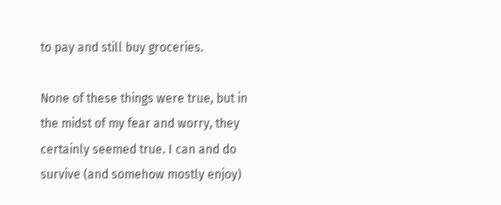to pay and still buy groceries.

None of these things were true, but in the midst of my fear and worry, they certainly seemed true. I can and do survive (and somehow mostly enjoy)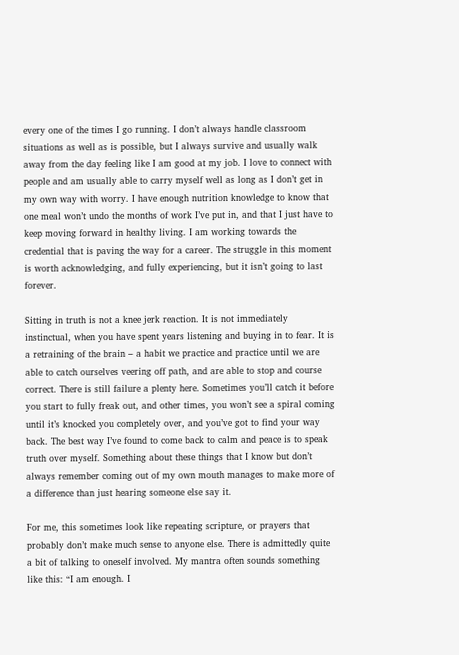every one of the times I go running. I don’t always handle classroom situations as well as is possible, but I always survive and usually walk away from the day feeling like I am good at my job. I love to connect with people and am usually able to carry myself well as long as I don’t get in my own way with worry. I have enough nutrition knowledge to know that one meal won’t undo the months of work I’ve put in, and that I just have to keep moving forward in healthy living. I am working towards the credential that is paving the way for a career. The struggle in this moment is worth acknowledging, and fully experiencing, but it isn’t going to last forever.

Sitting in truth is not a knee jerk reaction. It is not immediately instinctual, when you have spent years listening and buying in to fear. It is a retraining of the brain – a habit we practice and practice until we are able to catch ourselves veering off path, and are able to stop and course correct. There is still failure a plenty here. Sometimes you’ll catch it before you start to fully freak out, and other times, you won’t see a spiral coming until it’s knocked you completely over, and you’ve got to find your way back. The best way I’ve found to come back to calm and peace is to speak truth over myself. Something about these things that I know but don’t always remember coming out of my own mouth manages to make more of a difference than just hearing someone else say it.

For me, this sometimes look like repeating scripture, or prayers that probably don’t make much sense to anyone else. There is admittedly quite a bit of talking to oneself involved. My mantra often sounds something like this: “I am enough. I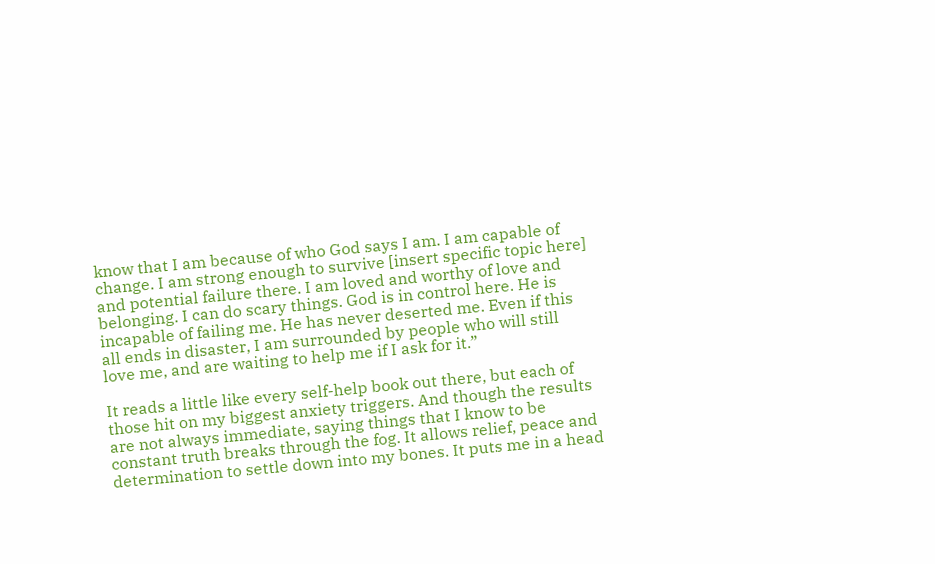know that I am because of who God says I am. I am capable of change. I am strong enough to survive [insert specific topic here] and potential failure there. I am loved and worthy of love and belonging. I can do scary things. God is in control here. He is incapable of failing me. He has never deserted me. Even if this all ends in disaster, I am surrounded by people who will still love me, and are waiting to help me if I ask for it.”

It reads a little like every self-help book out there, but each of those hit on my biggest anxiety triggers. And though the results are not always immediate, saying things that I know to be constant truth breaks through the fog. It allows relief, peace and determination to settle down into my bones. It puts me in a head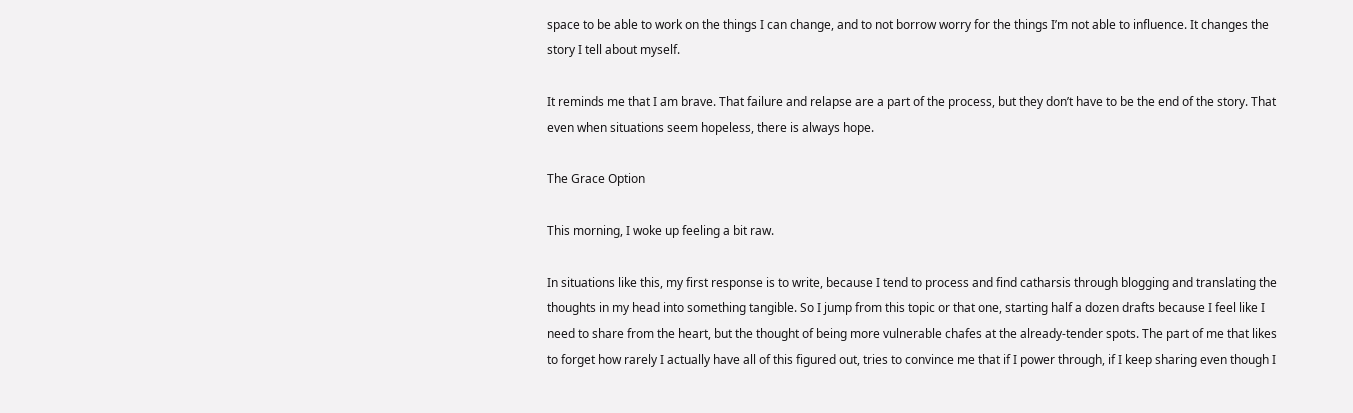space to be able to work on the things I can change, and to not borrow worry for the things I’m not able to influence. It changes the story I tell about myself.

It reminds me that I am brave. That failure and relapse are a part of the process, but they don’t have to be the end of the story. That even when situations seem hopeless, there is always hope.

The Grace Option

This morning, I woke up feeling a bit raw.

In situations like this, my first response is to write, because I tend to process and find catharsis through blogging and translating the thoughts in my head into something tangible. So I jump from this topic or that one, starting half a dozen drafts because I feel like I need to share from the heart, but the thought of being more vulnerable chafes at the already-tender spots. The part of me that likes to forget how rarely I actually have all of this figured out, tries to convince me that if I power through, if I keep sharing even though I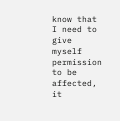know that I need to give myself permission to be affected, it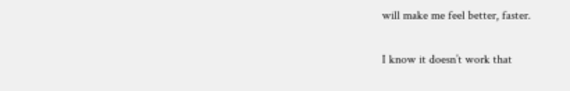will make me feel better, faster.

I know it doesn’t work that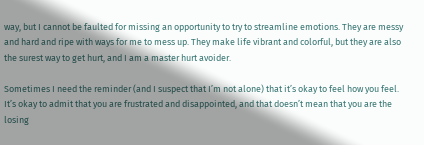way, but I cannot be faulted for missing an opportunity to try to streamline emotions. They are messy and hard and ripe with ways for me to mess up. They make life vibrant and colorful, but they are also the surest way to get hurt, and I am a master hurt avoider.

Sometimes I need the reminder (and I suspect that I’m not alone) that it’s okay to feel how you feel. It’s okay to admit that you are frustrated and disappointed, and that doesn’t mean that you are the losing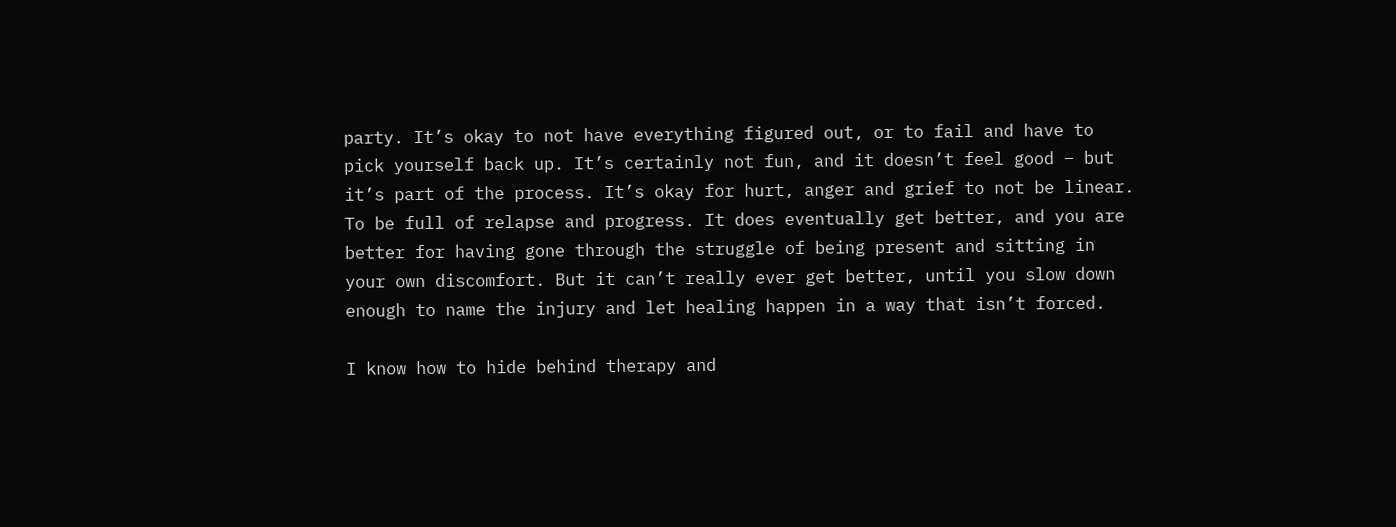party. It’s okay to not have everything figured out, or to fail and have to pick yourself back up. It’s certainly not fun, and it doesn’t feel good – but it’s part of the process. It’s okay for hurt, anger and grief to not be linear. To be full of relapse and progress. It does eventually get better, and you are better for having gone through the struggle of being present and sitting in your own discomfort. But it can’t really ever get better, until you slow down enough to name the injury and let healing happen in a way that isn’t forced.

I know how to hide behind therapy and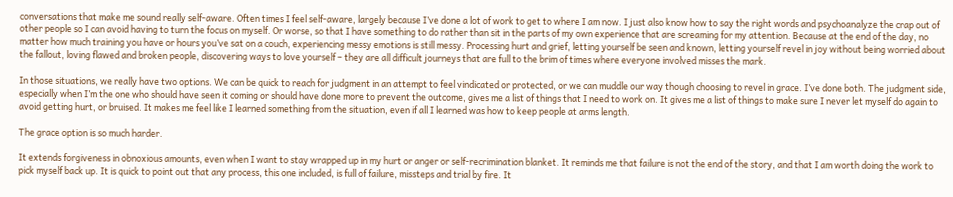conversations that make me sound really self-aware. Often times I feel self-aware, largely because I’ve done a lot of work to get to where I am now. I just also know how to say the right words and psychoanalyze the crap out of other people so I can avoid having to turn the focus on myself. Or worse, so that I have something to do rather than sit in the parts of my own experience that are screaming for my attention. Because at the end of the day, no matter how much training you have or hours you’ve sat on a couch, experiencing messy emotions is still messy. Processing hurt and grief, letting yourself be seen and known, letting yourself revel in joy without being worried about the fallout, loving flawed and broken people, discovering ways to love yourself – they are all difficult journeys that are full to the brim of times where everyone involved misses the mark.

In those situations, we really have two options. We can be quick to reach for judgment in an attempt to feel vindicated or protected, or we can muddle our way though choosing to revel in grace. I’ve done both. The judgment side, especially when I’m the one who should have seen it coming or should have done more to prevent the outcome, gives me a list of things that I need to work on. It gives me a list of things to make sure I never let myself do again to avoid getting hurt, or bruised. It makes me feel like I learned something from the situation, even if all I learned was how to keep people at arms length.

The grace option is so much harder.

It extends forgiveness in obnoxious amounts, even when I want to stay wrapped up in my hurt or anger or self-recrimination blanket. It reminds me that failure is not the end of the story, and that I am worth doing the work to pick myself back up. It is quick to point out that any process, this one included, is full of failure, missteps and trial by fire. It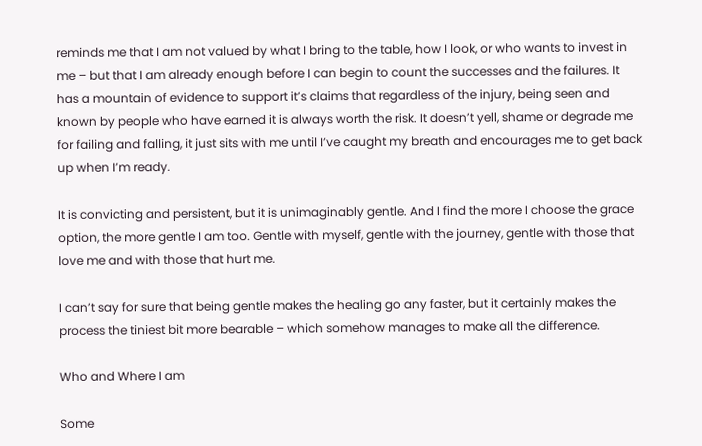reminds me that I am not valued by what I bring to the table, how I look, or who wants to invest in me – but that I am already enough before I can begin to count the successes and the failures. It has a mountain of evidence to support it’s claims that regardless of the injury, being seen and known by people who have earned it is always worth the risk. It doesn’t yell, shame or degrade me for failing and falling, it just sits with me until I’ve caught my breath and encourages me to get back up when I’m ready.

It is convicting and persistent, but it is unimaginably gentle. And I find the more I choose the grace option, the more gentle I am too. Gentle with myself, gentle with the journey, gentle with those that love me and with those that hurt me.

I can’t say for sure that being gentle makes the healing go any faster, but it certainly makes the process the tiniest bit more bearable – which somehow manages to make all the difference.

Who and Where I am

Some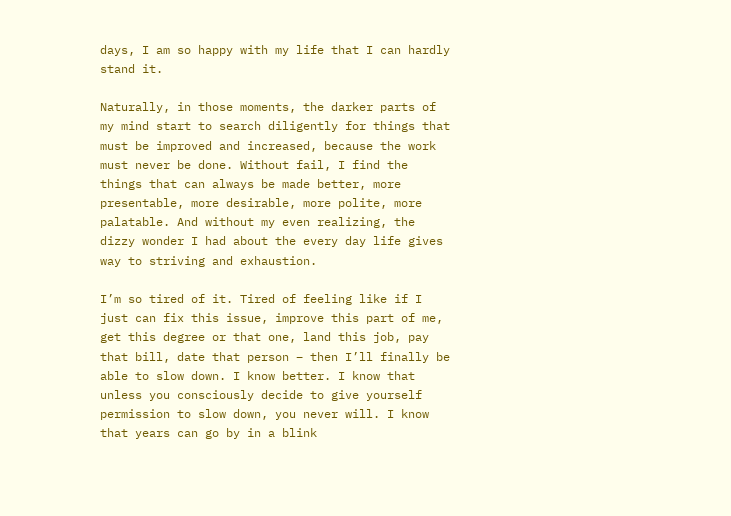days, I am so happy with my life that I can hardly stand it.

Naturally, in those moments, the darker parts of my mind start to search diligently for things that must be improved and increased, because the work must never be done. Without fail, I find the things that can always be made better, more presentable, more desirable, more polite, more palatable. And without my even realizing, the dizzy wonder I had about the every day life gives way to striving and exhaustion.

I’m so tired of it. Tired of feeling like if I just can fix this issue, improve this part of me, get this degree or that one, land this job, pay that bill, date that person – then I’ll finally be able to slow down. I know better. I know that unless you consciously decide to give yourself permission to slow down, you never will. I know that years can go by in a blink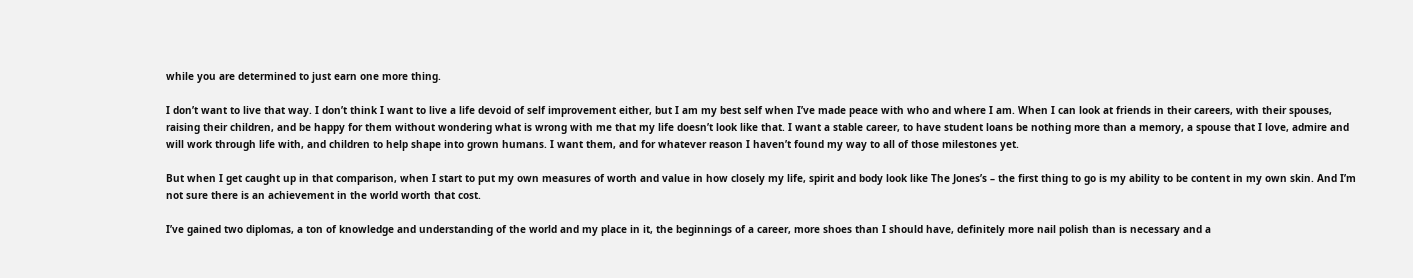while you are determined to just earn one more thing.

I don’t want to live that way. I don’t think I want to live a life devoid of self improvement either, but I am my best self when I’ve made peace with who and where I am. When I can look at friends in their careers, with their spouses, raising their children, and be happy for them without wondering what is wrong with me that my life doesn’t look like that. I want a stable career, to have student loans be nothing more than a memory, a spouse that I love, admire and will work through life with, and children to help shape into grown humans. I want them, and for whatever reason I haven’t found my way to all of those milestones yet.

But when I get caught up in that comparison, when I start to put my own measures of worth and value in how closely my life, spirit and body look like The Jones’s – the first thing to go is my ability to be content in my own skin. And I’m not sure there is an achievement in the world worth that cost.

I’ve gained two diplomas, a ton of knowledge and understanding of the world and my place in it, the beginnings of a career, more shoes than I should have, definitely more nail polish than is necessary and a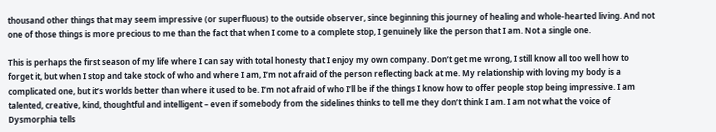thousand other things that may seem impressive (or superfluous) to the outside observer, since beginning this journey of healing and whole-hearted living. And not one of those things is more precious to me than the fact that when I come to a complete stop, I genuinely like the person that I am. Not a single one.

This is perhaps the first season of my life where I can say with total honesty that I enjoy my own company. Don’t get me wrong, I still know all too well how to forget it, but when I stop and take stock of who and where I am, I’m not afraid of the person reflecting back at me. My relationship with loving my body is a complicated one, but it’s worlds better than where it used to be. I’m not afraid of who I’ll be if the things I know how to offer people stop being impressive. I am talented, creative, kind, thoughtful and intelligent – even if somebody from the sidelines thinks to tell me they don’t think I am. I am not what the voice of Dysmorphia tells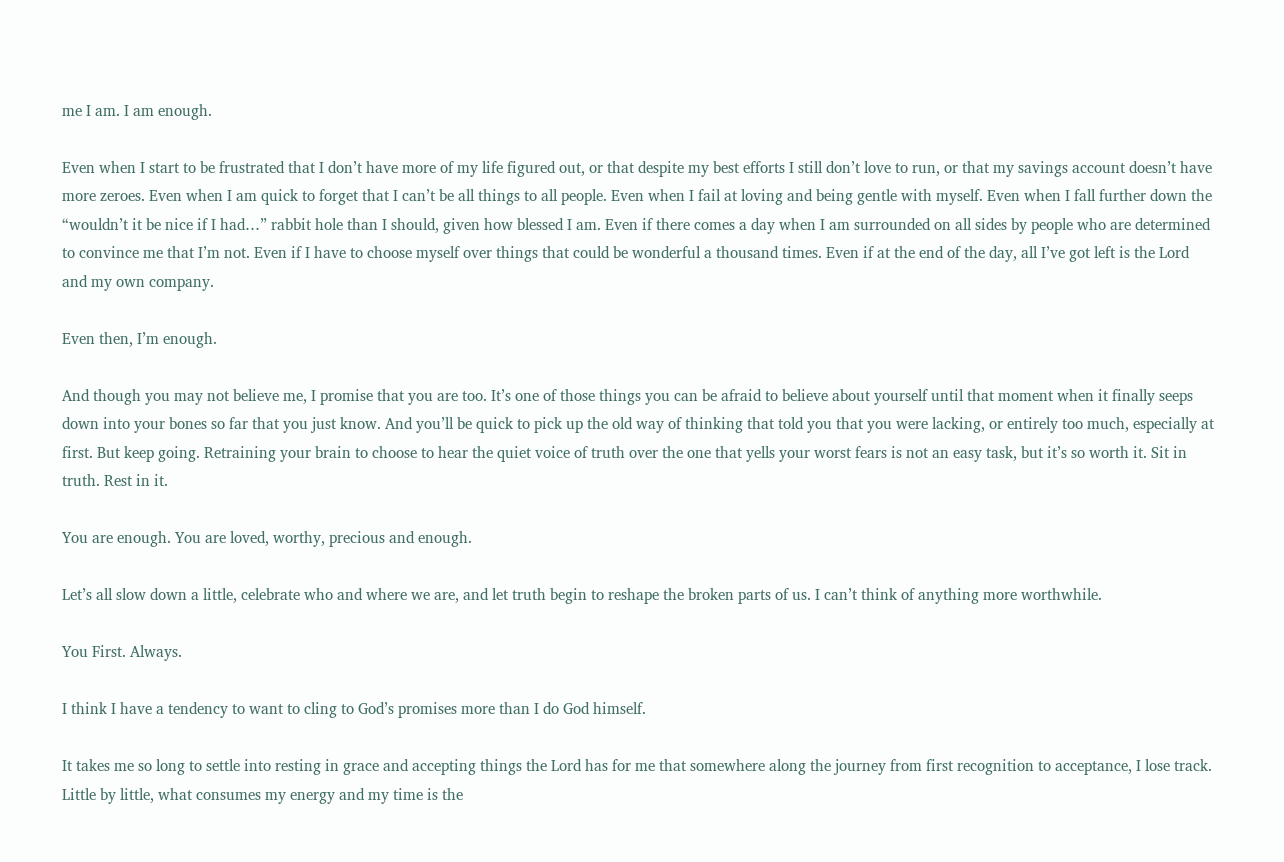me I am. I am enough.

Even when I start to be frustrated that I don’t have more of my life figured out, or that despite my best efforts I still don’t love to run, or that my savings account doesn’t have more zeroes. Even when I am quick to forget that I can’t be all things to all people. Even when I fail at loving and being gentle with myself. Even when I fall further down the “wouldn’t it be nice if I had…” rabbit hole than I should, given how blessed I am. Even if there comes a day when I am surrounded on all sides by people who are determined to convince me that I’m not. Even if I have to choose myself over things that could be wonderful a thousand times. Even if at the end of the day, all I’ve got left is the Lord and my own company.

Even then, I’m enough.

And though you may not believe me, I promise that you are too. It’s one of those things you can be afraid to believe about yourself until that moment when it finally seeps down into your bones so far that you just know. And you’ll be quick to pick up the old way of thinking that told you that you were lacking, or entirely too much, especially at first. But keep going. Retraining your brain to choose to hear the quiet voice of truth over the one that yells your worst fears is not an easy task, but it’s so worth it. Sit in truth. Rest in it.

You are enough. You are loved, worthy, precious and enough.

Let’s all slow down a little, celebrate who and where we are, and let truth begin to reshape the broken parts of us. I can’t think of anything more worthwhile.

You First. Always.

I think I have a tendency to want to cling to God’s promises more than I do God himself.

It takes me so long to settle into resting in grace and accepting things the Lord has for me that somewhere along the journey from first recognition to acceptance, I lose track. Little by little, what consumes my energy and my time is the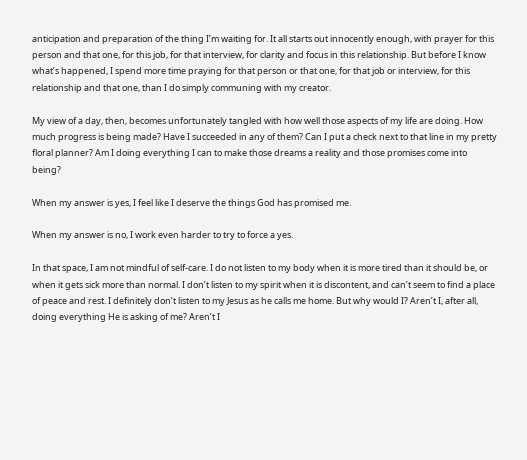anticipation and preparation of the thing I’m waiting for. It all starts out innocently enough, with prayer for this person and that one, for this job, for that interview, for clarity and focus in this relationship. But before I know what’s happened, I spend more time praying for that person or that one, for that job or interview, for this relationship and that one, than I do simply communing with my creator.

My view of a day, then, becomes unfortunately tangled with how well those aspects of my life are doing. How much progress is being made? Have I succeeded in any of them? Can I put a check next to that line in my pretty floral planner? Am I doing everything I can to make those dreams a reality and those promises come into being?

When my answer is yes, I feel like I deserve the things God has promised me.

When my answer is no, I work even harder to try to force a yes.

In that space, I am not mindful of self-care. I do not listen to my body when it is more tired than it should be, or when it gets sick more than normal. I don’t listen to my spirit when it is discontent, and can’t seem to find a place of peace and rest. I definitely don’t listen to my Jesus as he calls me home. But why would I? Aren’t I, after all, doing everything He is asking of me? Aren’t I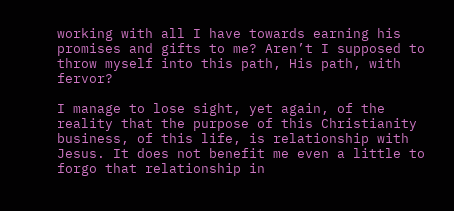working with all I have towards earning his promises and gifts to me? Aren’t I supposed to throw myself into this path, His path, with fervor?

I manage to lose sight, yet again, of the reality that the purpose of this Christianity business, of this life, is relationship with Jesus. It does not benefit me even a little to forgo that relationship in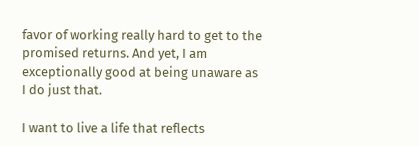favor of working really hard to get to the promised returns. And yet, I am exceptionally good at being unaware as I do just that.

I want to live a life that reflects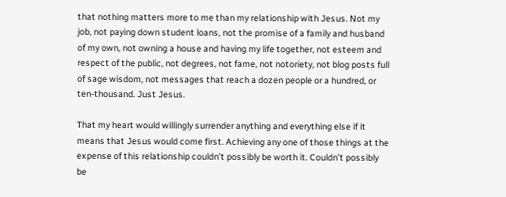that nothing matters more to me than my relationship with Jesus. Not my job, not paying down student loans, not the promise of a family and husband of my own, not owning a house and having my life together, not esteem and respect of the public, not degrees, not fame, not notoriety, not blog posts full of sage wisdom, not messages that reach a dozen people or a hundred, or ten-thousand. Just Jesus.

That my heart would willingly surrender anything and everything else if it means that Jesus would come first. Achieving any one of those things at the expense of this relationship couldn’t possibly be worth it. Couldn’t possibly be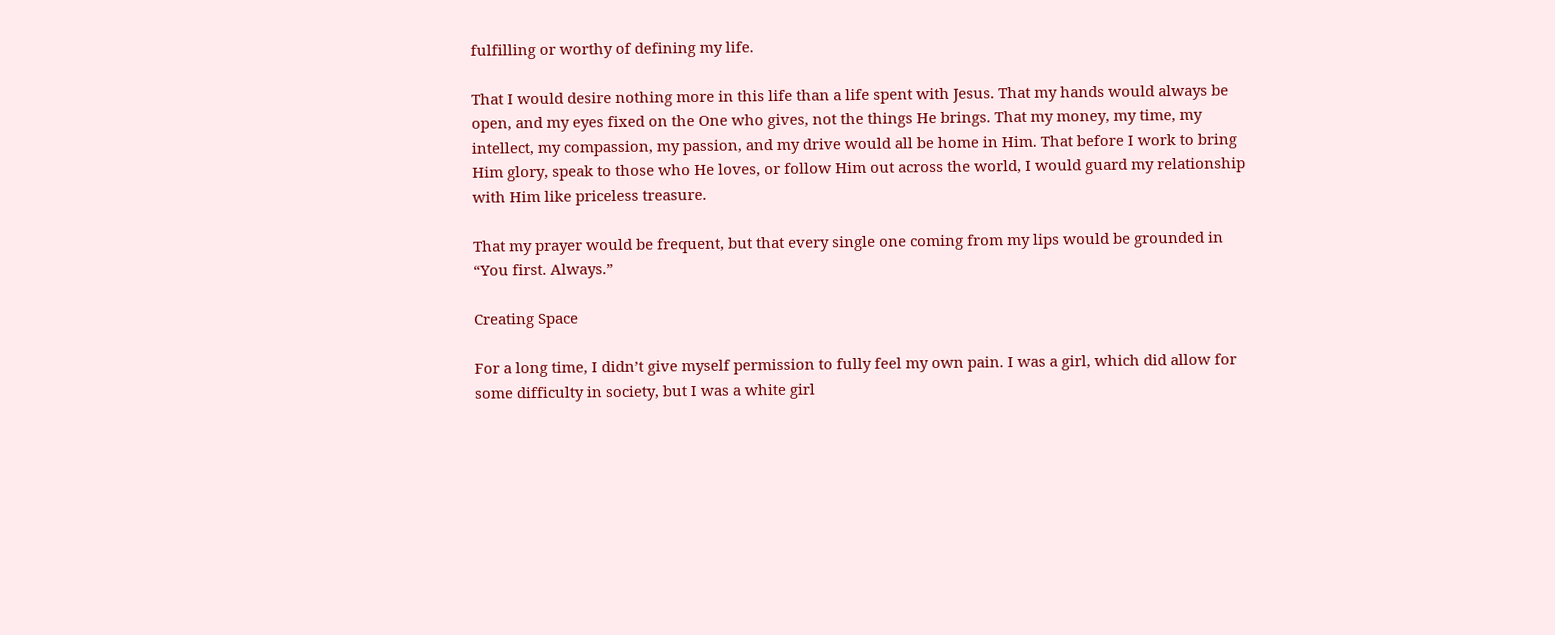fulfilling or worthy of defining my life.

That I would desire nothing more in this life than a life spent with Jesus. That my hands would always be open, and my eyes fixed on the One who gives, not the things He brings. That my money, my time, my intellect, my compassion, my passion, and my drive would all be home in Him. That before I work to bring Him glory, speak to those who He loves, or follow Him out across the world, I would guard my relationship with Him like priceless treasure.

That my prayer would be frequent, but that every single one coming from my lips would be grounded in “You first. Always.”

Creating Space

For a long time, I didn’t give myself permission to fully feel my own pain. I was a girl, which did allow for some difficulty in society, but I was a white girl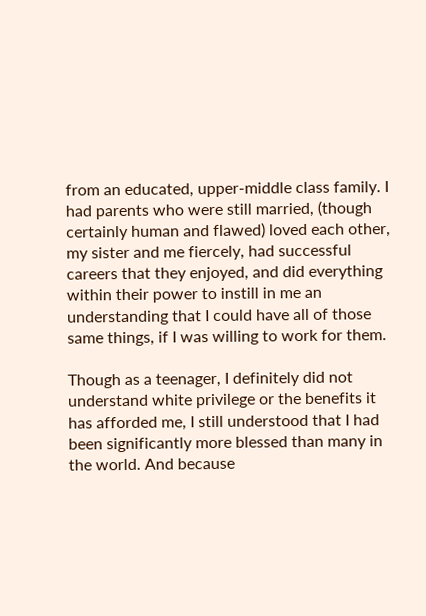from an educated, upper-middle class family. I had parents who were still married, (though certainly human and flawed) loved each other, my sister and me fiercely, had successful careers that they enjoyed, and did everything within their power to instill in me an understanding that I could have all of those same things, if I was willing to work for them.

Though as a teenager, I definitely did not understand white privilege or the benefits it has afforded me, I still understood that I had been significantly more blessed than many in the world. And because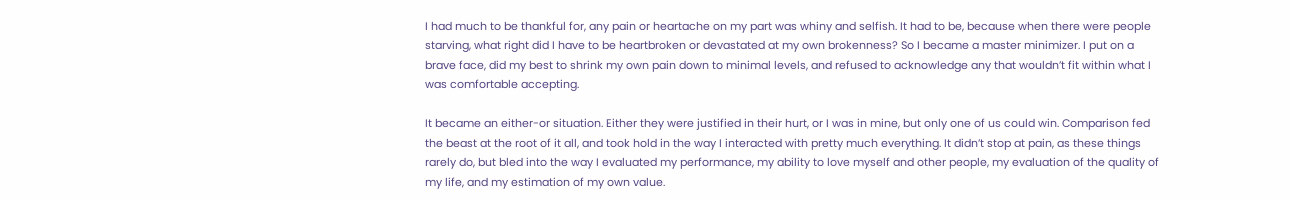I had much to be thankful for, any pain or heartache on my part was whiny and selfish. It had to be, because when there were people starving, what right did I have to be heartbroken or devastated at my own brokenness? So I became a master minimizer. I put on a brave face, did my best to shrink my own pain down to minimal levels, and refused to acknowledge any that wouldn’t fit within what I was comfortable accepting.

It became an either-or situation. Either they were justified in their hurt, or I was in mine, but only one of us could win. Comparison fed the beast at the root of it all, and took hold in the way I interacted with pretty much everything. It didn’t stop at pain, as these things rarely do, but bled into the way I evaluated my performance, my ability to love myself and other people, my evaluation of the quality of my life, and my estimation of my own value.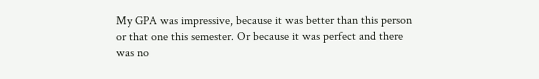My GPA was impressive, because it was better than this person or that one this semester. Or because it was perfect and there was no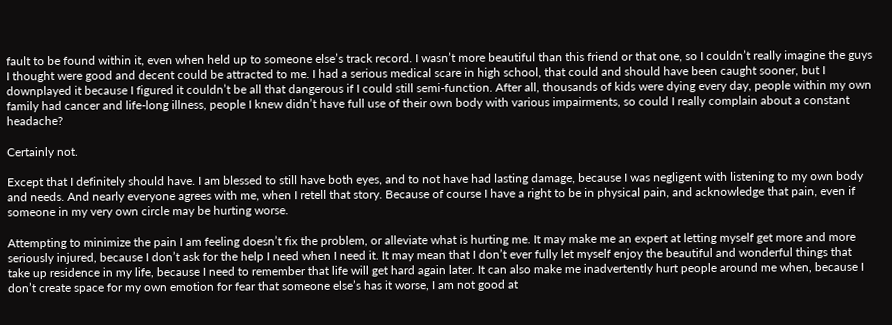fault to be found within it, even when held up to someone else’s track record. I wasn’t more beautiful than this friend or that one, so I couldn’t really imagine the guys I thought were good and decent could be attracted to me. I had a serious medical scare in high school, that could and should have been caught sooner, but I downplayed it because I figured it couldn’t be all that dangerous if I could still semi-function. After all, thousands of kids were dying every day, people within my own family had cancer and life-long illness, people I knew didn’t have full use of their own body with various impairments, so could I really complain about a constant headache?

Certainly not.

Except that I definitely should have. I am blessed to still have both eyes, and to not have had lasting damage, because I was negligent with listening to my own body and needs. And nearly everyone agrees with me, when I retell that story. Because of course I have a right to be in physical pain, and acknowledge that pain, even if someone in my very own circle may be hurting worse.

Attempting to minimize the pain I am feeling doesn’t fix the problem, or alleviate what is hurting me. It may make me an expert at letting myself get more and more seriously injured, because I don’t ask for the help I need when I need it. It may mean that I don’t ever fully let myself enjoy the beautiful and wonderful things that take up residence in my life, because I need to remember that life will get hard again later. It can also make me inadvertently hurt people around me when, because I don’t create space for my own emotion for fear that someone else’s has it worse, I am not good at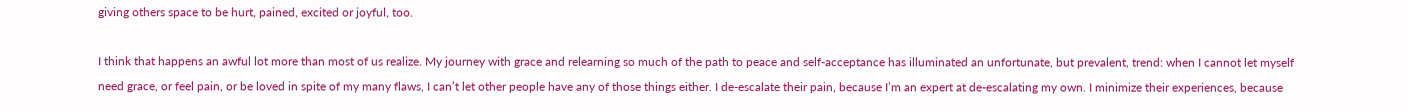giving others space to be hurt, pained, excited or joyful, too.

I think that happens an awful lot more than most of us realize. My journey with grace and relearning so much of the path to peace and self-acceptance has illuminated an unfortunate, but prevalent, trend: when I cannot let myself need grace, or feel pain, or be loved in spite of my many flaws, I can’t let other people have any of those things either. I de-escalate their pain, because I’m an expert at de-escalating my own. I minimize their experiences, because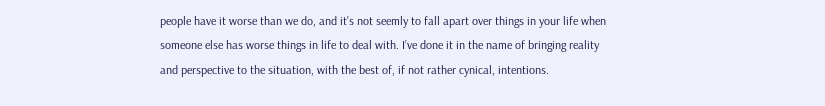people have it worse than we do, and it’s not seemly to fall apart over things in your life when someone else has worse things in life to deal with. I’ve done it in the name of bringing reality and perspective to the situation, with the best of, if not rather cynical, intentions.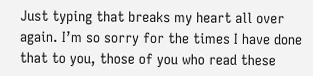Just typing that breaks my heart all over again. I’m so sorry for the times I have done that to you, those of you who read these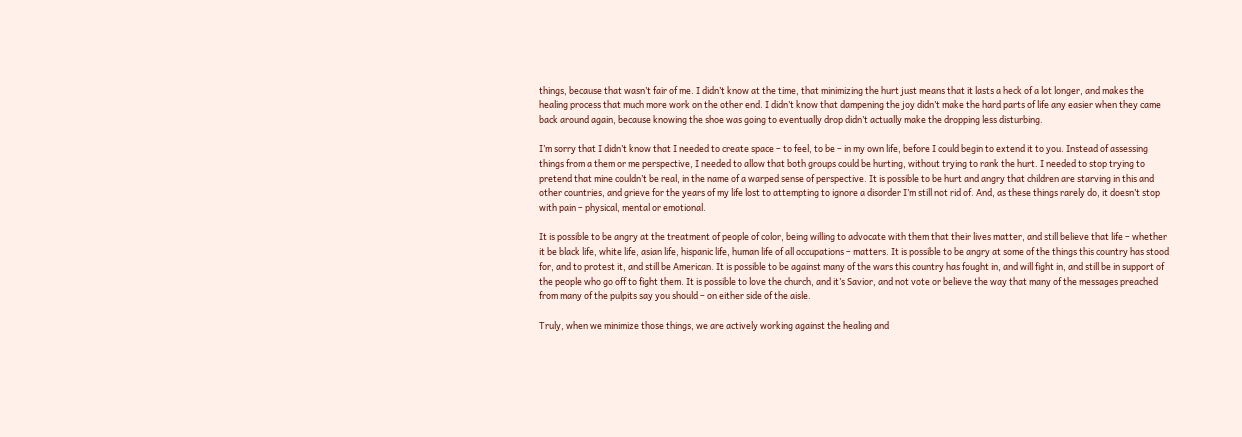things, because that wasn’t fair of me. I didn’t know at the time, that minimizing the hurt just means that it lasts a heck of a lot longer, and makes the healing process that much more work on the other end. I didn’t know that dampening the joy didn’t make the hard parts of life any easier when they came back around again, because knowing the shoe was going to eventually drop didn’t actually make the dropping less disturbing.

I’m sorry that I didn’t know that I needed to create space – to feel, to be – in my own life, before I could begin to extend it to you. Instead of assessing things from a them or me perspective, I needed to allow that both groups could be hurting, without trying to rank the hurt. I needed to stop trying to pretend that mine couldn’t be real, in the name of a warped sense of perspective. It is possible to be hurt and angry that children are starving in this and other countries, and grieve for the years of my life lost to attempting to ignore a disorder I’m still not rid of. And, as these things rarely do, it doesn’t stop with pain – physical, mental or emotional.

It is possible to be angry at the treatment of people of color, being willing to advocate with them that their lives matter, and still believe that life – whether it be black life, white life, asian life, hispanic life, human life of all occupations – matters. It is possible to be angry at some of the things this country has stood for, and to protest it, and still be American. It is possible to be against many of the wars this country has fought in, and will fight in, and still be in support of the people who go off to fight them. It is possible to love the church, and it’s Savior, and not vote or believe the way that many of the messages preached from many of the pulpits say you should – on either side of the aisle.

Truly, when we minimize those things, we are actively working against the healing and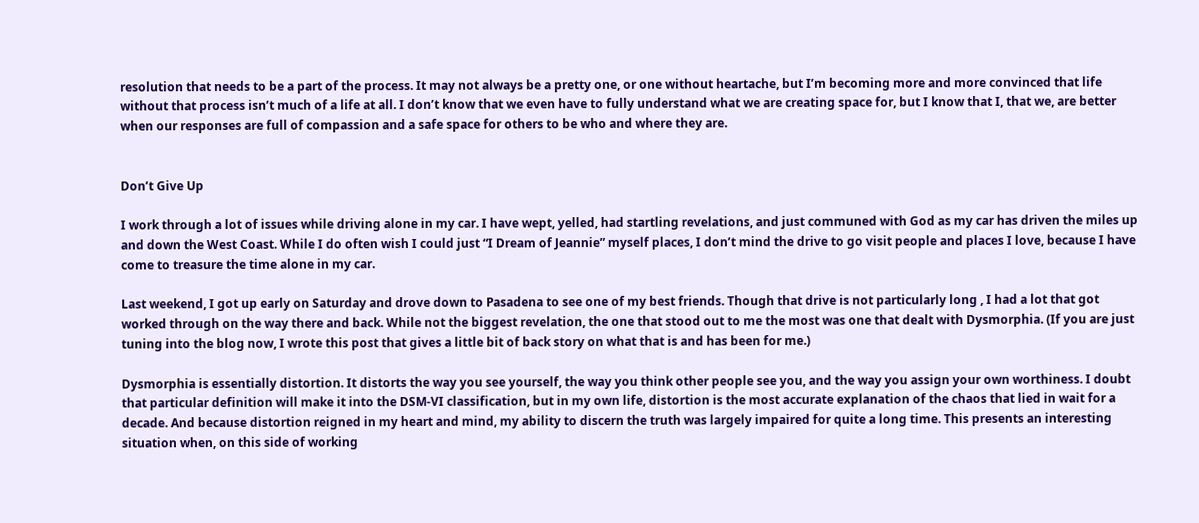resolution that needs to be a part of the process. It may not always be a pretty one, or one without heartache, but I’m becoming more and more convinced that life without that process isn’t much of a life at all. I don’t know that we even have to fully understand what we are creating space for, but I know that I, that we, are better when our responses are full of compassion and a safe space for others to be who and where they are.


Don’t Give Up

I work through a lot of issues while driving alone in my car. I have wept, yelled, had startling revelations, and just communed with God as my car has driven the miles up and down the West Coast. While I do often wish I could just “I Dream of Jeannie” myself places, I don’t mind the drive to go visit people and places I love, because I have come to treasure the time alone in my car.

Last weekend, I got up early on Saturday and drove down to Pasadena to see one of my best friends. Though that drive is not particularly long , I had a lot that got worked through on the way there and back. While not the biggest revelation, the one that stood out to me the most was one that dealt with Dysmorphia. (If you are just tuning into the blog now, I wrote this post that gives a little bit of back story on what that is and has been for me.)

Dysmorphia is essentially distortion. It distorts the way you see yourself, the way you think other people see you, and the way you assign your own worthiness. I doubt that particular definition will make it into the DSM-VI classification, but in my own life, distortion is the most accurate explanation of the chaos that lied in wait for a decade. And because distortion reigned in my heart and mind, my ability to discern the truth was largely impaired for quite a long time. This presents an interesting situation when, on this side of working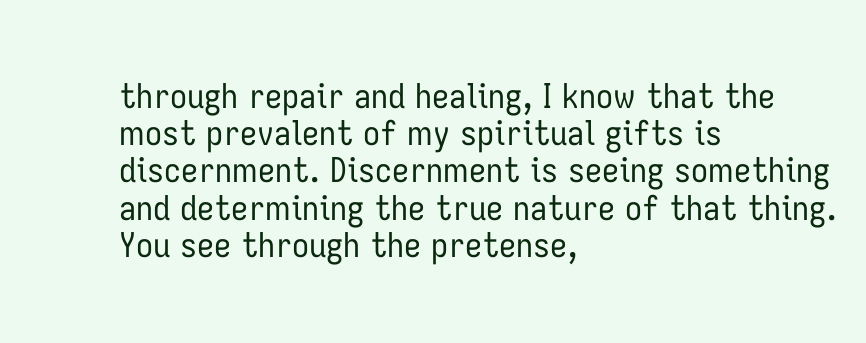through repair and healing, I know that the most prevalent of my spiritual gifts is discernment. Discernment is seeing something and determining the true nature of that thing. You see through the pretense,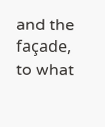and the façade, to what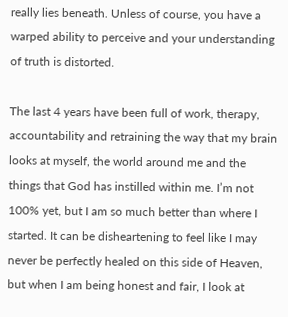really lies beneath. Unless of course, you have a warped ability to perceive and your understanding of truth is distorted.

The last 4 years have been full of work, therapy, accountability and retraining the way that my brain looks at myself, the world around me and the things that God has instilled within me. I’m not 100% yet, but I am so much better than where I started. It can be disheartening to feel like I may never be perfectly healed on this side of Heaven, but when I am being honest and fair, I look at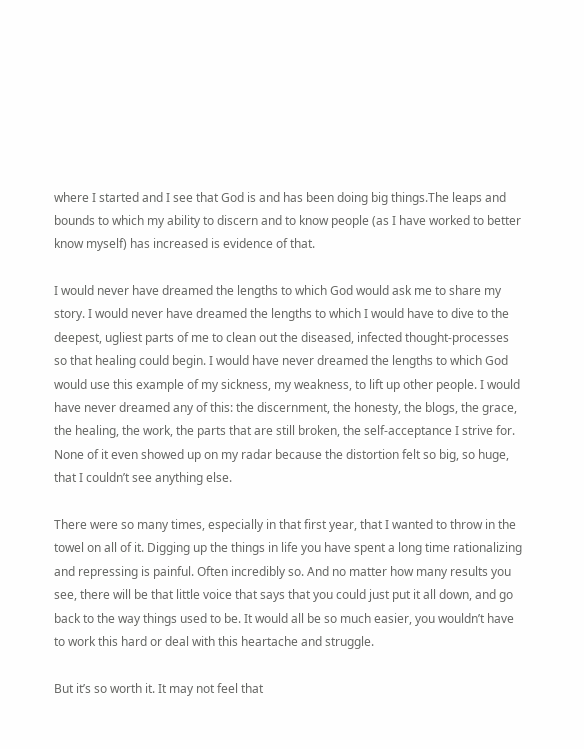where I started and I see that God is and has been doing big things.The leaps and bounds to which my ability to discern and to know people (as I have worked to better know myself) has increased is evidence of that.

I would never have dreamed the lengths to which God would ask me to share my story. I would never have dreamed the lengths to which I would have to dive to the deepest, ugliest parts of me to clean out the diseased, infected thought-processes so that healing could begin. I would have never dreamed the lengths to which God would use this example of my sickness, my weakness, to lift up other people. I would have never dreamed any of this: the discernment, the honesty, the blogs, the grace, the healing, the work, the parts that are still broken, the self-acceptance I strive for. None of it even showed up on my radar because the distortion felt so big, so huge, that I couldn’t see anything else.

There were so many times, especially in that first year, that I wanted to throw in the towel on all of it. Digging up the things in life you have spent a long time rationalizing and repressing is painful. Often incredibly so. And no matter how many results you see, there will be that little voice that says that you could just put it all down, and go back to the way things used to be. It would all be so much easier, you wouldn’t have to work this hard or deal with this heartache and struggle.

But it’s so worth it. It may not feel that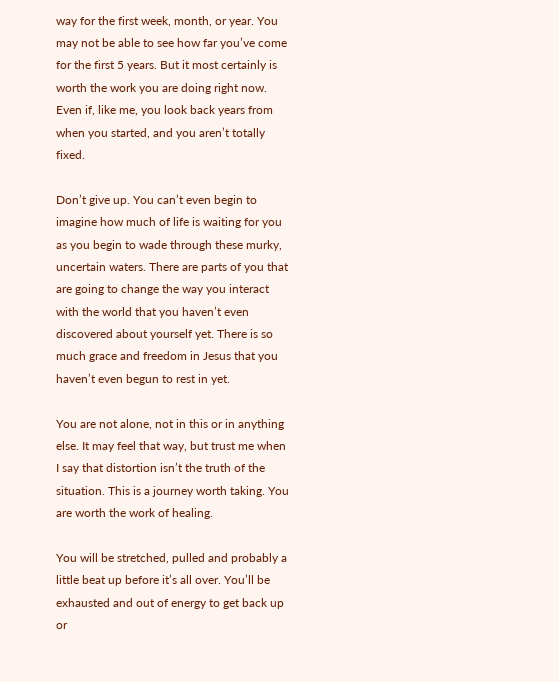way for the first week, month, or year. You may not be able to see how far you’ve come for the first 5 years. But it most certainly is worth the work you are doing right now. Even if, like me, you look back years from when you started, and you aren’t totally fixed.

Don’t give up. You can’t even begin to imagine how much of life is waiting for you as you begin to wade through these murky, uncertain waters. There are parts of you that are going to change the way you interact with the world that you haven’t even discovered about yourself yet. There is so much grace and freedom in Jesus that you haven’t even begun to rest in yet.

You are not alone, not in this or in anything else. It may feel that way, but trust me when I say that distortion isn’t the truth of the situation. This is a journey worth taking. You are worth the work of healing.

You will be stretched, pulled and probably a little beat up before it’s all over. You’ll be exhausted and out of energy to get back up or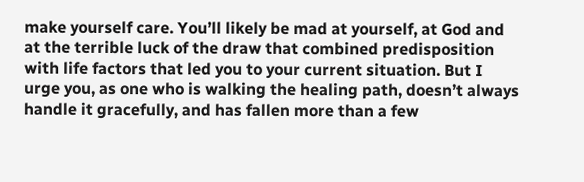make yourself care. You’ll likely be mad at yourself, at God and at the terrible luck of the draw that combined predisposition with life factors that led you to your current situation. But I urge you, as one who is walking the healing path, doesn’t always handle it gracefully, and has fallen more than a few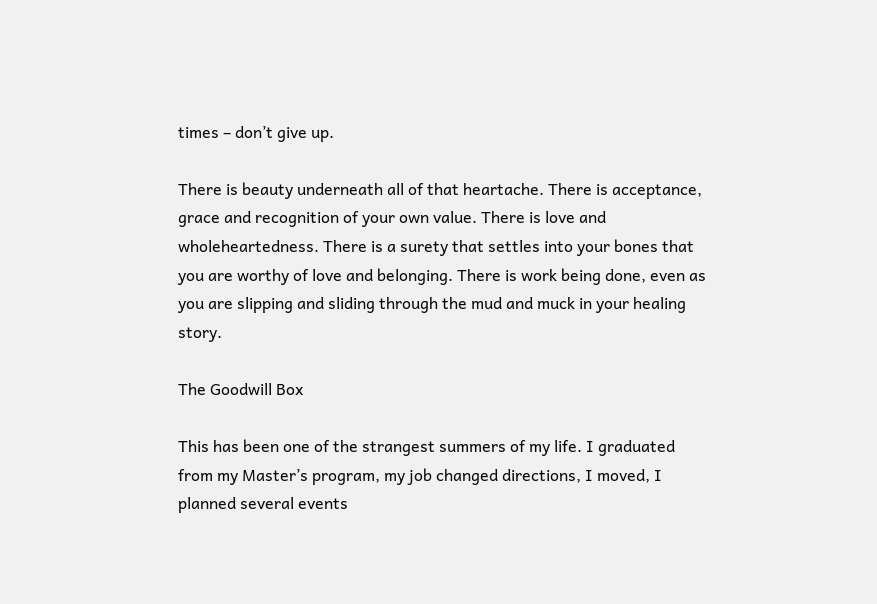times – don’t give up.

There is beauty underneath all of that heartache. There is acceptance, grace and recognition of your own value. There is love and wholeheartedness. There is a surety that settles into your bones that you are worthy of love and belonging. There is work being done, even as you are slipping and sliding through the mud and muck in your healing story.

The Goodwill Box

This has been one of the strangest summers of my life. I graduated from my Master’s program, my job changed directions, I moved, I planned several events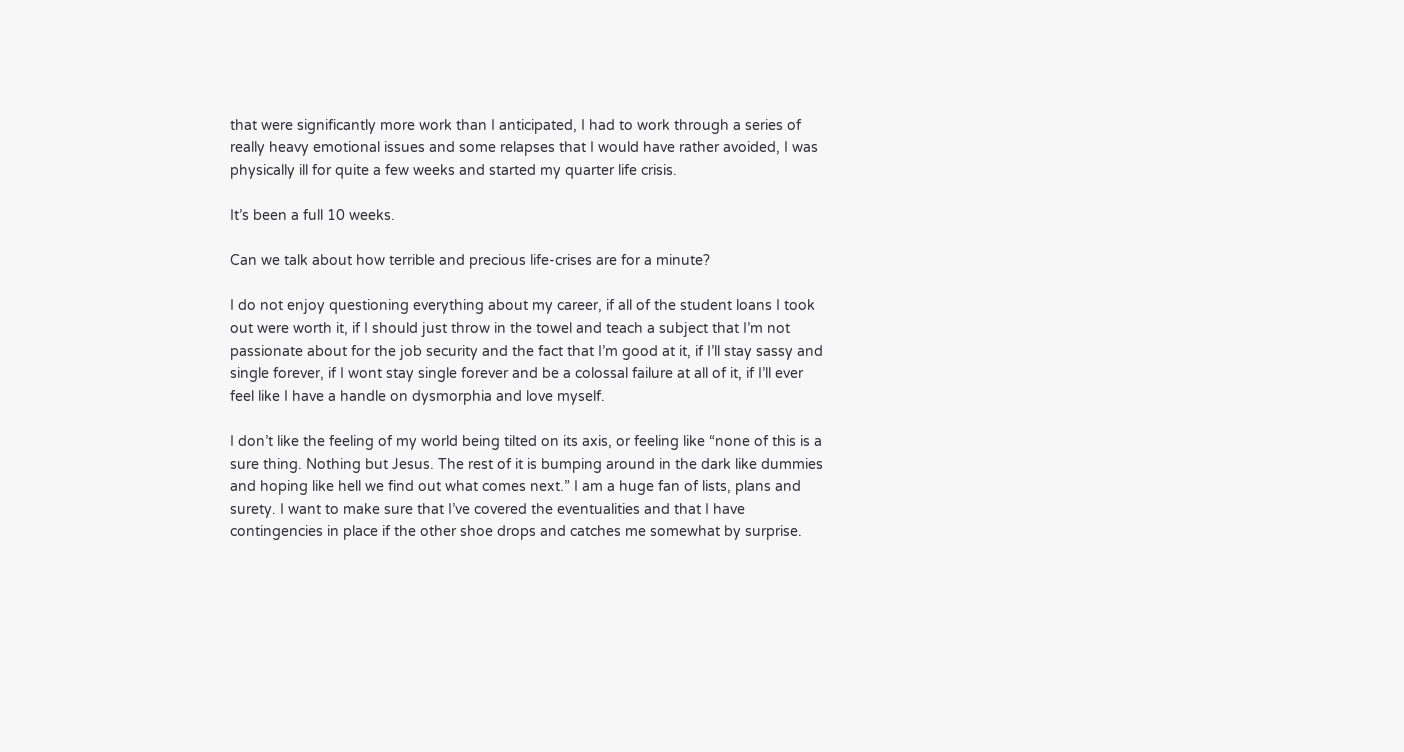that were significantly more work than I anticipated, I had to work through a series of really heavy emotional issues and some relapses that I would have rather avoided, I was physically ill for quite a few weeks and started my quarter life crisis.

It’s been a full 10 weeks.

Can we talk about how terrible and precious life-crises are for a minute?

I do not enjoy questioning everything about my career, if all of the student loans I took out were worth it, if I should just throw in the towel and teach a subject that I’m not passionate about for the job security and the fact that I’m good at it, if I’ll stay sassy and single forever, if I wont stay single forever and be a colossal failure at all of it, if I’ll ever feel like I have a handle on dysmorphia and love myself.

I don’t like the feeling of my world being tilted on its axis, or feeling like “none of this is a sure thing. Nothing but Jesus. The rest of it is bumping around in the dark like dummies and hoping like hell we find out what comes next.” I am a huge fan of lists, plans and surety. I want to make sure that I’ve covered the eventualities and that I have contingencies in place if the other shoe drops and catches me somewhat by surprise.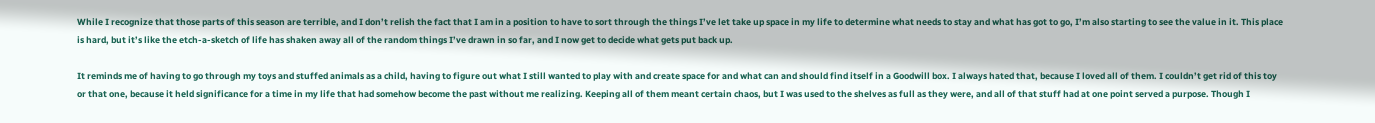While I recognize that those parts of this season are terrible, and I don’t relish the fact that I am in a position to have to sort through the things I’ve let take up space in my life to determine what needs to stay and what has got to go, I’m also starting to see the value in it. This place is hard, but it’s like the etch-a-sketch of life has shaken away all of the random things I’ve drawn in so far, and I now get to decide what gets put back up.

It reminds me of having to go through my toys and stuffed animals as a child, having to figure out what I still wanted to play with and create space for and what can and should find itself in a Goodwill box. I always hated that, because I loved all of them. I couldn’t get rid of this toy or that one, because it held significance for a time in my life that had somehow become the past without me realizing. Keeping all of them meant certain chaos, but I was used to the shelves as full as they were, and all of that stuff had at one point served a purpose. Though I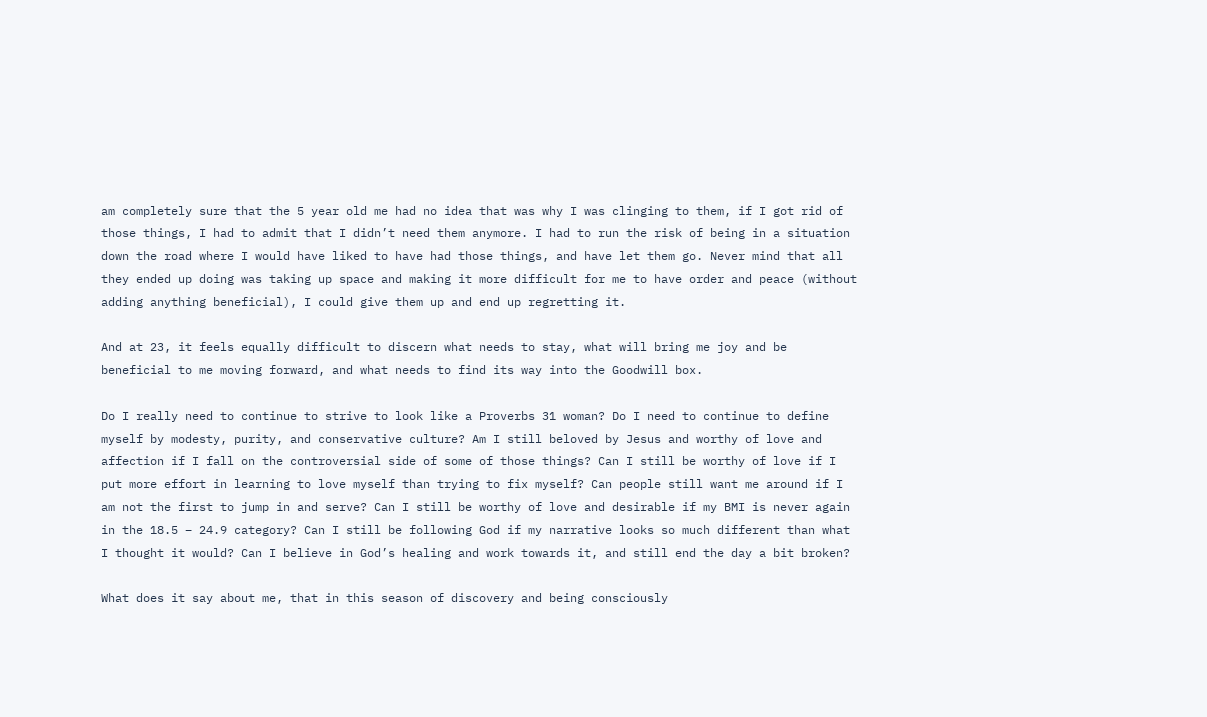am completely sure that the 5 year old me had no idea that was why I was clinging to them, if I got rid of those things, I had to admit that I didn’t need them anymore. I had to run the risk of being in a situation down the road where I would have liked to have had those things, and have let them go. Never mind that all they ended up doing was taking up space and making it more difficult for me to have order and peace (without adding anything beneficial), I could give them up and end up regretting it.

And at 23, it feels equally difficult to discern what needs to stay, what will bring me joy and be beneficial to me moving forward, and what needs to find its way into the Goodwill box.

Do I really need to continue to strive to look like a Proverbs 31 woman? Do I need to continue to define myself by modesty, purity, and conservative culture? Am I still beloved by Jesus and worthy of love and affection if I fall on the controversial side of some of those things? Can I still be worthy of love if I put more effort in learning to love myself than trying to fix myself? Can people still want me around if I am not the first to jump in and serve? Can I still be worthy of love and desirable if my BMI is never again in the 18.5 – 24.9 category? Can I still be following God if my narrative looks so much different than what I thought it would? Can I believe in God’s healing and work towards it, and still end the day a bit broken?

What does it say about me, that in this season of discovery and being consciously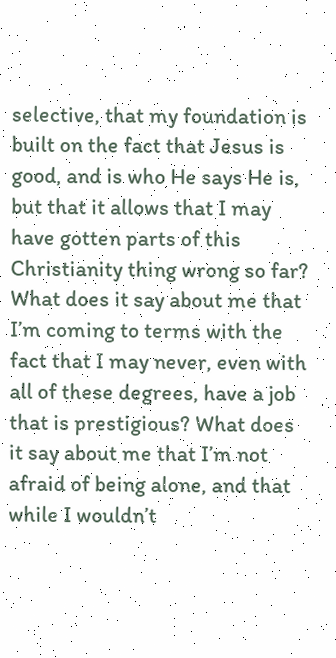selective, that my foundation is built on the fact that Jesus is good, and is who He says He is, but that it allows that I may have gotten parts of this Christianity thing wrong so far? What does it say about me that I’m coming to terms with the fact that I may never, even with all of these degrees, have a job that is prestigious? What does it say about me that I’m not afraid of being alone, and that while I wouldn’t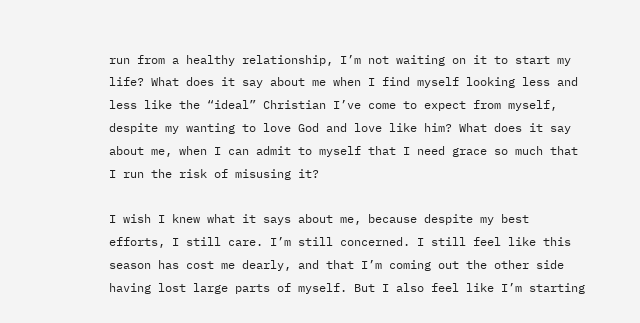run from a healthy relationship, I’m not waiting on it to start my life? What does it say about me when I find myself looking less and less like the “ideal” Christian I’ve come to expect from myself, despite my wanting to love God and love like him? What does it say about me, when I can admit to myself that I need grace so much that I run the risk of misusing it?

I wish I knew what it says about me, because despite my best efforts, I still care. I’m still concerned. I still feel like this season has cost me dearly, and that I’m coming out the other side having lost large parts of myself. But I also feel like I’m starting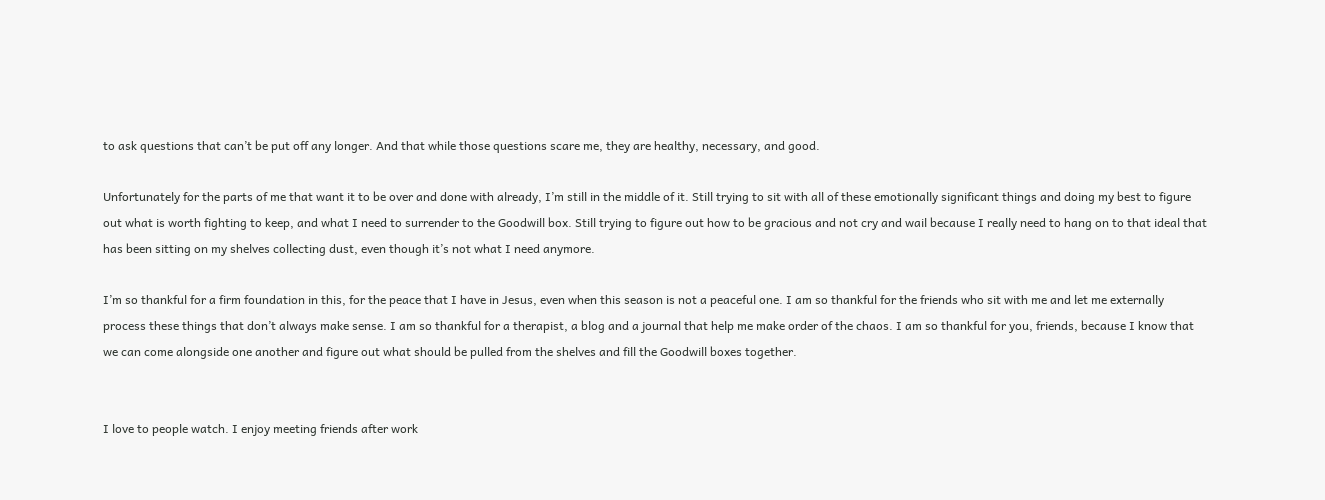to ask questions that can’t be put off any longer. And that while those questions scare me, they are healthy, necessary, and good.

Unfortunately for the parts of me that want it to be over and done with already, I’m still in the middle of it. Still trying to sit with all of these emotionally significant things and doing my best to figure out what is worth fighting to keep, and what I need to surrender to the Goodwill box. Still trying to figure out how to be gracious and not cry and wail because I really need to hang on to that ideal that has been sitting on my shelves collecting dust, even though it’s not what I need anymore.

I’m so thankful for a firm foundation in this, for the peace that I have in Jesus, even when this season is not a peaceful one. I am so thankful for the friends who sit with me and let me externally process these things that don’t always make sense. I am so thankful for a therapist, a blog and a journal that help me make order of the chaos. I am so thankful for you, friends, because I know that we can come alongside one another and figure out what should be pulled from the shelves and fill the Goodwill boxes together.


I love to people watch. I enjoy meeting friends after work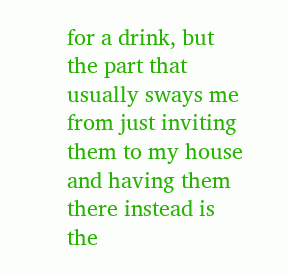for a drink, but the part that usually sways me from just inviting them to my house and having them there instead is the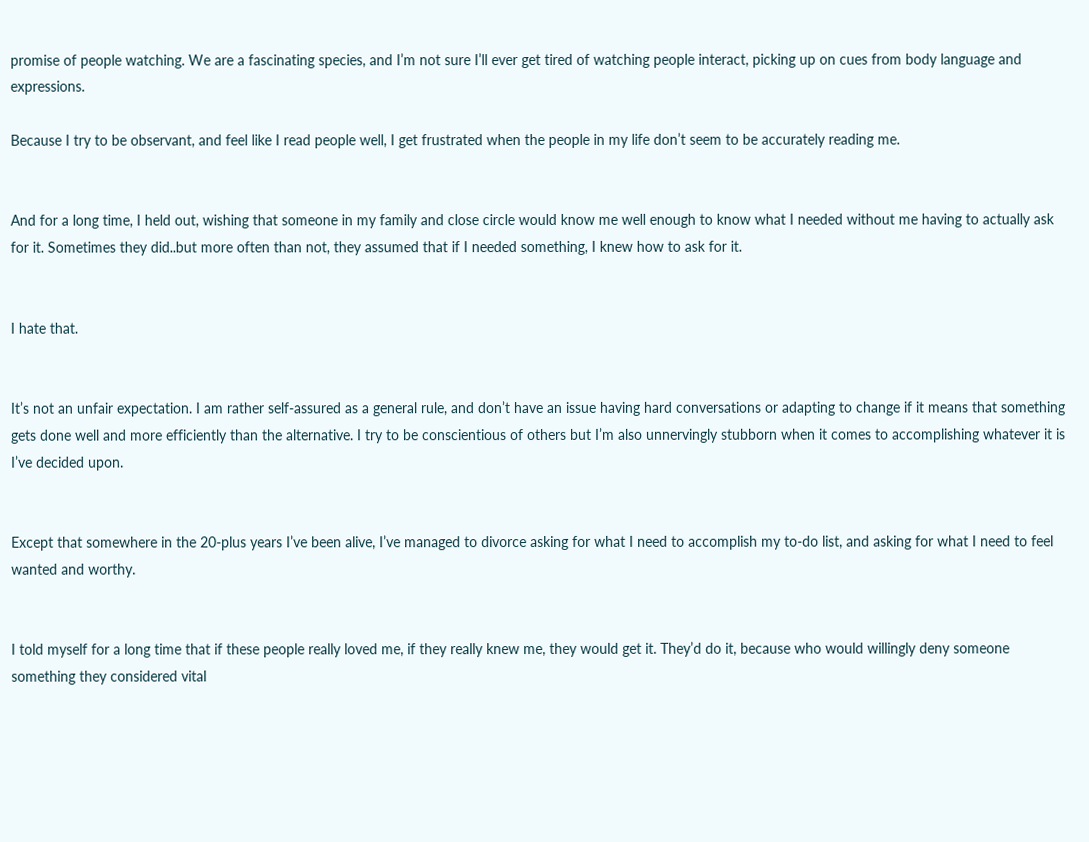promise of people watching. We are a fascinating species, and I’m not sure I’ll ever get tired of watching people interact, picking up on cues from body language and expressions.

Because I try to be observant, and feel like I read people well, I get frustrated when the people in my life don’t seem to be accurately reading me.


And for a long time, I held out, wishing that someone in my family and close circle would know me well enough to know what I needed without me having to actually ask for it. Sometimes they did..but more often than not, they assumed that if I needed something, I knew how to ask for it.


I hate that.


It’s not an unfair expectation. I am rather self-assured as a general rule, and don’t have an issue having hard conversations or adapting to change if it means that something gets done well and more efficiently than the alternative. I try to be conscientious of others but I’m also unnervingly stubborn when it comes to accomplishing whatever it is I’ve decided upon.


Except that somewhere in the 20-plus years I’ve been alive, I’ve managed to divorce asking for what I need to accomplish my to-do list, and asking for what I need to feel wanted and worthy.


I told myself for a long time that if these people really loved me, if they really knew me, they would get it. They’d do it, because who would willingly deny someone something they considered vital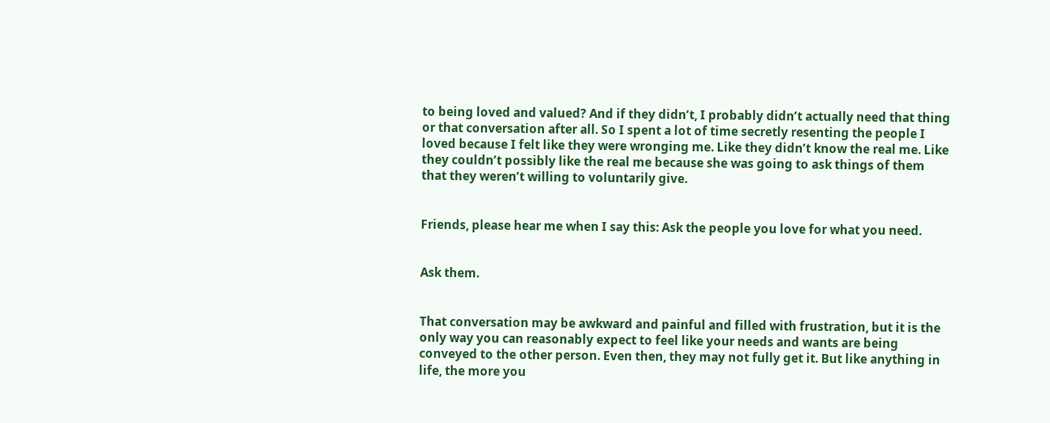to being loved and valued? And if they didn’t, I probably didn’t actually need that thing or that conversation after all. So I spent a lot of time secretly resenting the people I loved because I felt like they were wronging me. Like they didn’t know the real me. Like they couldn’t possibly like the real me because she was going to ask things of them that they weren’t willing to voluntarily give.


Friends, please hear me when I say this: Ask the people you love for what you need.


Ask them.


That conversation may be awkward and painful and filled with frustration, but it is the only way you can reasonably expect to feel like your needs and wants are being conveyed to the other person. Even then, they may not fully get it. But like anything in life, the more you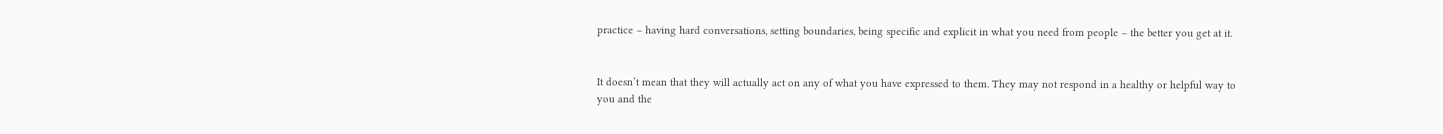practice – having hard conversations, setting boundaries, being specific and explicit in what you need from people – the better you get at it.


It doesn’t mean that they will actually act on any of what you have expressed to them. They may not respond in a healthy or helpful way to you and the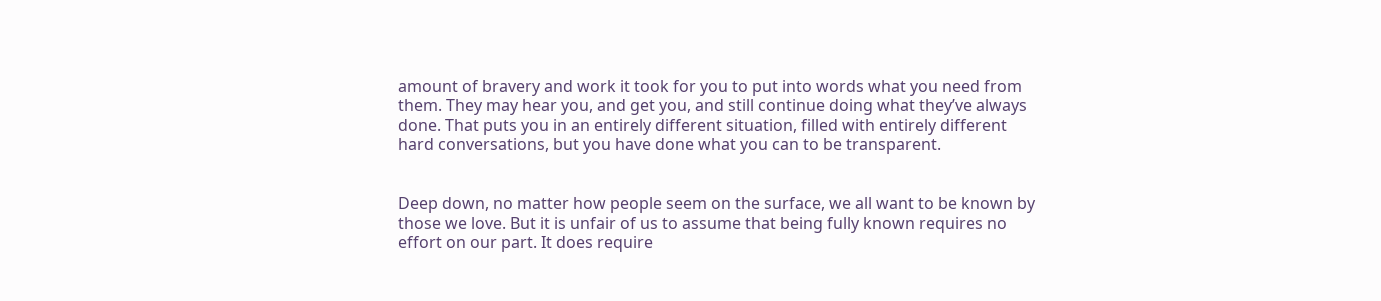amount of bravery and work it took for you to put into words what you need from them. They may hear you, and get you, and still continue doing what they’ve always done. That puts you in an entirely different situation, filled with entirely different hard conversations, but you have done what you can to be transparent.


Deep down, no matter how people seem on the surface, we all want to be known by those we love. But it is unfair of us to assume that being fully known requires no effort on our part. It does require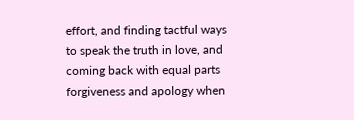effort, and finding tactful ways to speak the truth in love, and coming back with equal parts forgiveness and apology when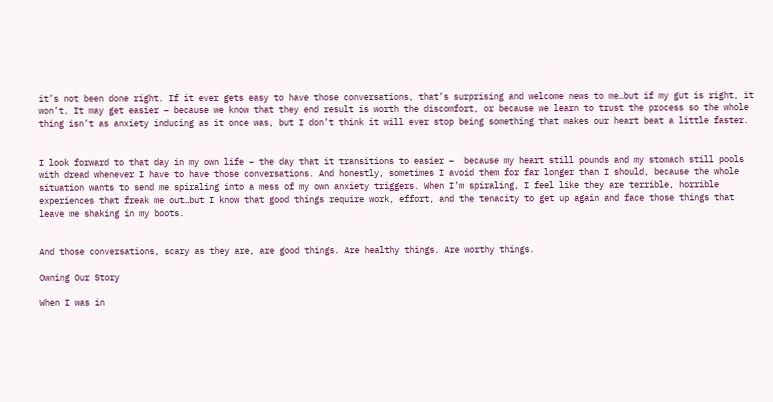it’s not been done right. If it ever gets easy to have those conversations, that’s surprising and welcome news to me…but if my gut is right, it won’t. It may get easier – because we know that they end result is worth the discomfort, or because we learn to trust the process so the whole thing isn’t as anxiety inducing as it once was, but I don’t think it will ever stop being something that makes our heart beat a little faster.


I look forward to that day in my own life – the day that it transitions to easier –  because my heart still pounds and my stomach still pools with dread whenever I have to have those conversations. And honestly, sometimes I avoid them for far longer than I should, because the whole situation wants to send me spiraling into a mess of my own anxiety triggers. When I’m spiraling, I feel like they are terrible, horrible experiences that freak me out…but I know that good things require work, effort, and the tenacity to get up again and face those things that leave me shaking in my boots.


And those conversations, scary as they are, are good things. Are healthy things. Are worthy things.

Owning Our Story

When I was in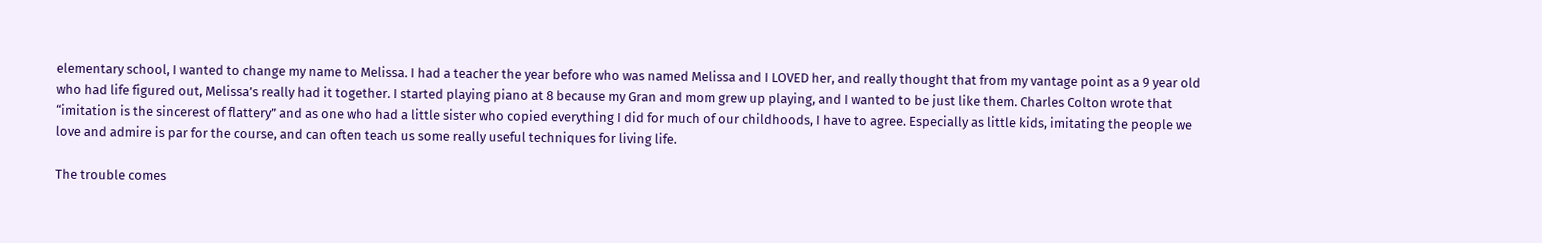elementary school, I wanted to change my name to Melissa. I had a teacher the year before who was named Melissa and I LOVED her, and really thought that from my vantage point as a 9 year old who had life figured out, Melissa’s really had it together. I started playing piano at 8 because my Gran and mom grew up playing, and I wanted to be just like them. Charles Colton wrote that “imitation is the sincerest of flattery” and as one who had a little sister who copied everything I did for much of our childhoods, I have to agree. Especially as little kids, imitating the people we love and admire is par for the course, and can often teach us some really useful techniques for living life.

The trouble comes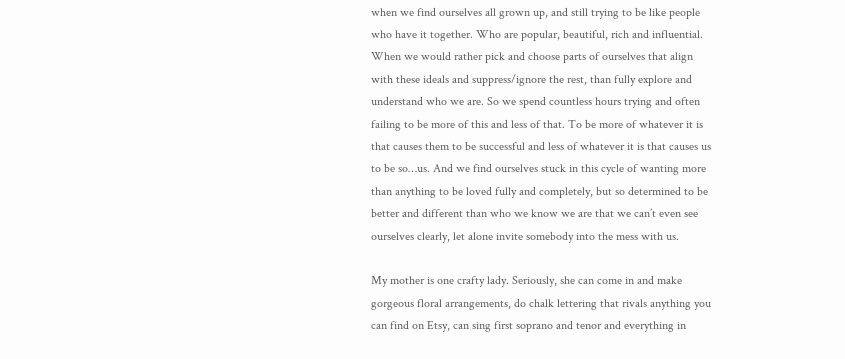when we find ourselves all grown up, and still trying to be like people who have it together. Who are popular, beautiful, rich and influential. When we would rather pick and choose parts of ourselves that align with these ideals and suppress/ignore the rest, than fully explore and understand who we are. So we spend countless hours trying and often failing to be more of this and less of that. To be more of whatever it is that causes them to be successful and less of whatever it is that causes us to be so…us. And we find ourselves stuck in this cycle of wanting more than anything to be loved fully and completely, but so determined to be better and different than who we know we are that we can’t even see ourselves clearly, let alone invite somebody into the mess with us.

My mother is one crafty lady. Seriously, she can come in and make gorgeous floral arrangements, do chalk lettering that rivals anything you can find on Etsy, can sing first soprano and tenor and everything in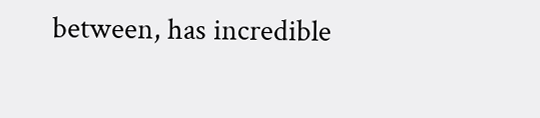between, has incredible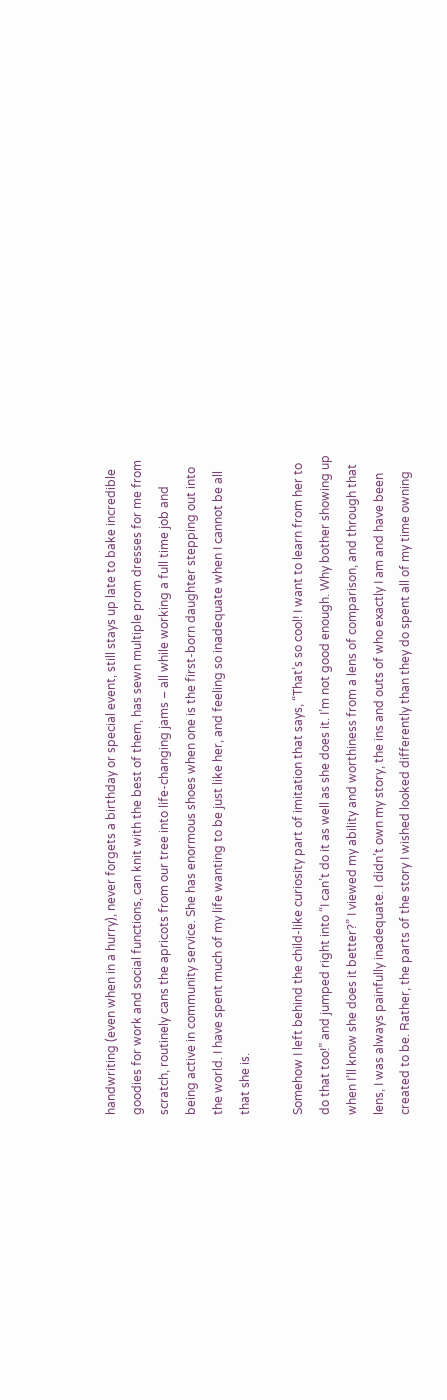handwriting (even when in a hurry), never forgets a birthday or special event, still stays up late to bake incredible goodies for work and social functions, can knit with the best of them, has sewn multiple prom dresses for me from scratch, routinely cans the apricots from our tree into life-changing jams – all while working a full time job and being active in community service. She has enormous shoes when one is the first-born daughter stepping out into the world. I have spent much of my life wanting to be just like her, and feeling so inadequate when I cannot be all that she is.

Somehow I left behind the child-like curiosity part of imitation that says, “That’s so cool! I want to learn from her to do that too!” and jumped right into “I can’t do it as well as she does it. I’m not good enough. Why bother showing up when I’ll know she does it better?” I viewed my ability and worthiness from a lens of comparison, and through that lens, I was always painfully inadequate. I didn’t own my story, the ins and outs of who exactly I am and have been created to be. Rather, the parts of the story I wished looked differently than they do spent all of my time owning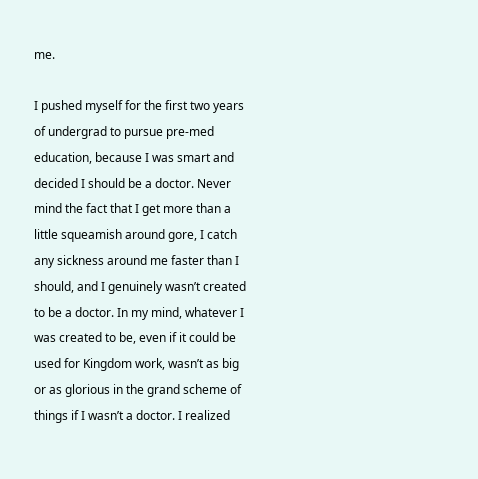me.

I pushed myself for the first two years of undergrad to pursue pre-med education, because I was smart and decided I should be a doctor. Never mind the fact that I get more than a little squeamish around gore, I catch any sickness around me faster than I should, and I genuinely wasn’t created to be a doctor. In my mind, whatever I was created to be, even if it could be used for Kingdom work, wasn’t as big or as glorious in the grand scheme of things if I wasn’t a doctor. I realized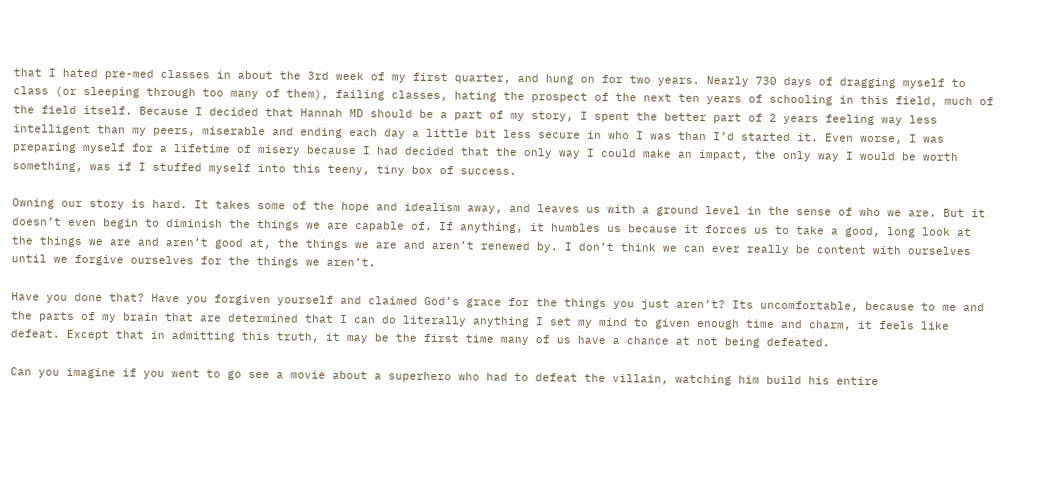that I hated pre-med classes in about the 3rd week of my first quarter, and hung on for two years. Nearly 730 days of dragging myself to class (or sleeping through too many of them), failing classes, hating the prospect of the next ten years of schooling in this field, much of the field itself. Because I decided that Hannah MD should be a part of my story, I spent the better part of 2 years feeling way less intelligent than my peers, miserable and ending each day a little bit less secure in who I was than I’d started it. Even worse, I was preparing myself for a lifetime of misery because I had decided that the only way I could make an impact, the only way I would be worth something, was if I stuffed myself into this teeny, tiny box of success.

Owning our story is hard. It takes some of the hope and idealism away, and leaves us with a ground level in the sense of who we are. But it doesn’t even begin to diminish the things we are capable of. If anything, it humbles us because it forces us to take a good, long look at the things we are and aren’t good at, the things we are and aren’t renewed by. I don’t think we can ever really be content with ourselves until we forgive ourselves for the things we aren’t.

Have you done that? Have you forgiven yourself and claimed God’s grace for the things you just aren’t? Its uncomfortable, because to me and the parts of my brain that are determined that I can do literally anything I set my mind to given enough time and charm, it feels like defeat. Except that in admitting this truth, it may be the first time many of us have a chance at not being defeated.

Can you imagine if you went to go see a movie about a superhero who had to defeat the villain, watching him build his entire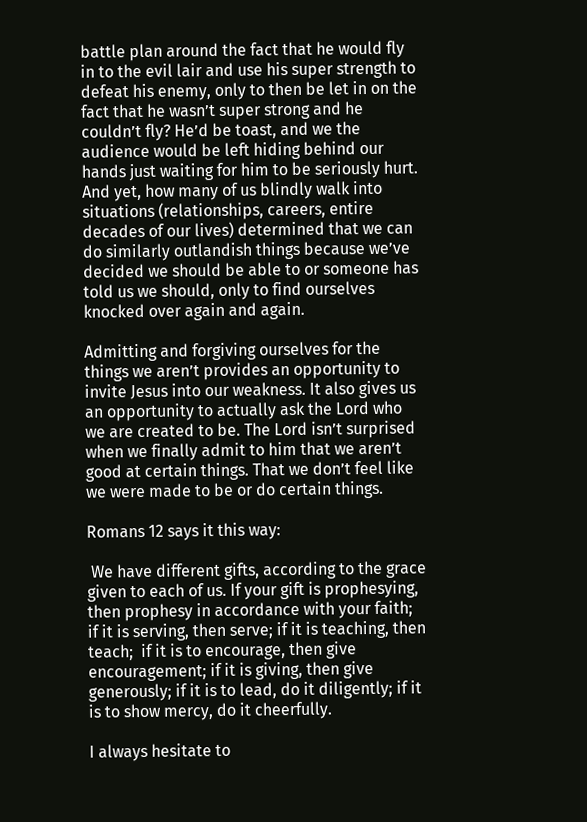battle plan around the fact that he would fly in to the evil lair and use his super strength to defeat his enemy, only to then be let in on the fact that he wasn’t super strong and he couldn’t fly? He’d be toast, and we the audience would be left hiding behind our hands just waiting for him to be seriously hurt. And yet, how many of us blindly walk into situations (relationships, careers, entire decades of our lives) determined that we can do similarly outlandish things because we’ve decided we should be able to or someone has told us we should, only to find ourselves knocked over again and again.

Admitting and forgiving ourselves for the things we aren’t provides an opportunity to invite Jesus into our weakness. It also gives us an opportunity to actually ask the Lord who we are created to be. The Lord isn’t surprised when we finally admit to him that we aren’t good at certain things. That we don’t feel like we were made to be or do certain things.

Romans 12 says it this way:

 We have different gifts, according to the grace given to each of us. If your gift is prophesying, then prophesy in accordance with your faith;  if it is serving, then serve; if it is teaching, then teach;  if it is to encourage, then give encouragement; if it is giving, then give generously; if it is to lead, do it diligently; if it is to show mercy, do it cheerfully.

I always hesitate to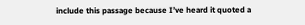include this passage because I’ve heard it quoted a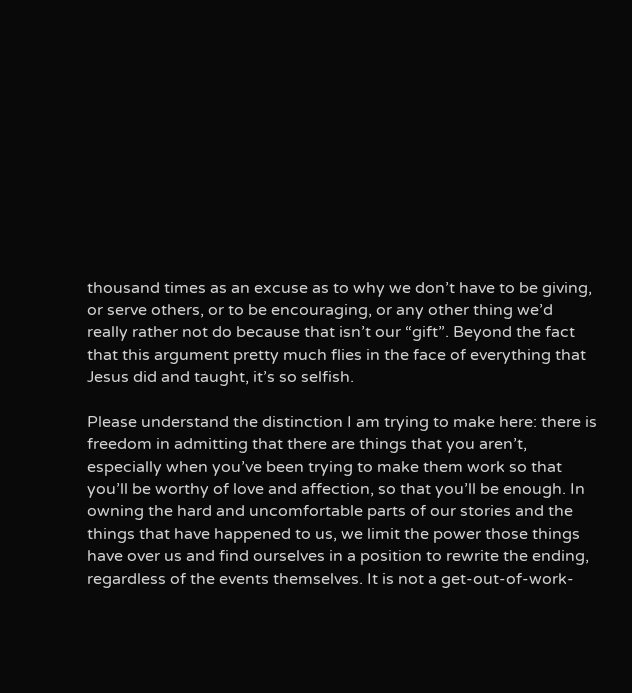thousand times as an excuse as to why we don’t have to be giving, or serve others, or to be encouraging, or any other thing we’d really rather not do because that isn’t our “gift”. Beyond the fact that this argument pretty much flies in the face of everything that Jesus did and taught, it’s so selfish.

Please understand the distinction I am trying to make here: there is freedom in admitting that there are things that you aren’t, especially when you’ve been trying to make them work so that you’ll be worthy of love and affection, so that you’ll be enough. In owning the hard and uncomfortable parts of our stories and the things that have happened to us, we limit the power those things have over us and find ourselves in a position to rewrite the ending, regardless of the events themselves. It is not a get-out-of-work-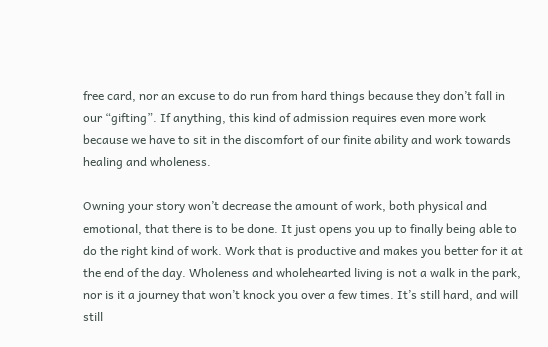free card, nor an excuse to do run from hard things because they don’t fall in our “gifting”. If anything, this kind of admission requires even more work because we have to sit in the discomfort of our finite ability and work towards healing and wholeness.

Owning your story won’t decrease the amount of work, both physical and emotional, that there is to be done. It just opens you up to finally being able to do the right kind of work. Work that is productive and makes you better for it at the end of the day. Wholeness and wholehearted living is not a walk in the park, nor is it a journey that won’t knock you over a few times. It’s still hard, and will still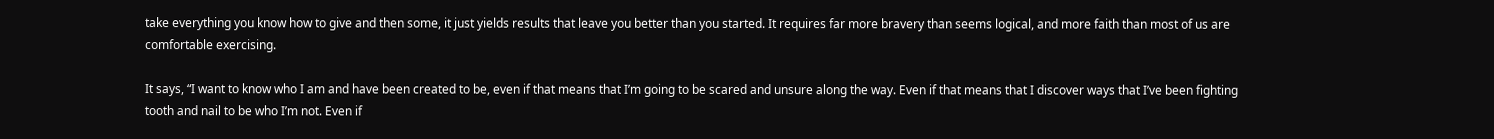take everything you know how to give and then some, it just yields results that leave you better than you started. It requires far more bravery than seems logical, and more faith than most of us are comfortable exercising.

It says, “I want to know who I am and have been created to be, even if that means that I’m going to be scared and unsure along the way. Even if that means that I discover ways that I’ve been fighting tooth and nail to be who I’m not. Even if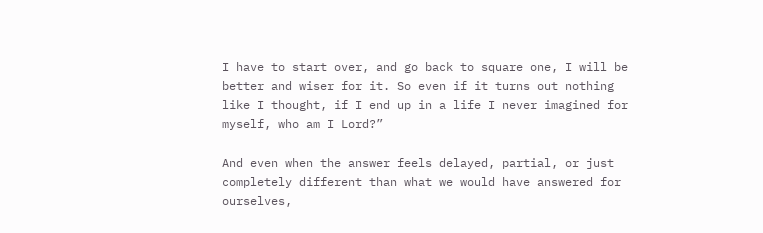I have to start over, and go back to square one, I will be better and wiser for it. So even if it turns out nothing like I thought, if I end up in a life I never imagined for myself, who am I Lord?”

And even when the answer feels delayed, partial, or just completely different than what we would have answered for ourselves,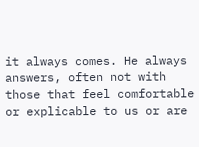it always comes. He always answers, often not with those that feel comfortable or explicable to us or are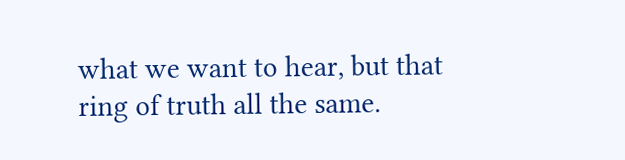what we want to hear, but that ring of truth all the same.